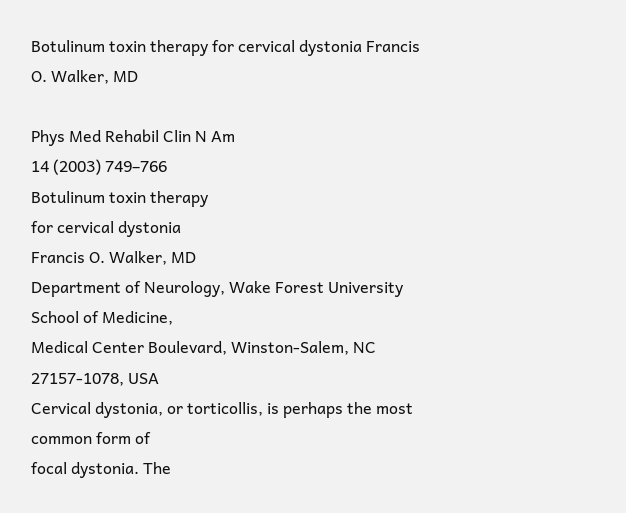Botulinum toxin therapy for cervical dystonia Francis O. Walker, MD

Phys Med Rehabil Clin N Am
14 (2003) 749–766
Botulinum toxin therapy
for cervical dystonia
Francis O. Walker, MD
Department of Neurology, Wake Forest University School of Medicine,
Medical Center Boulevard, Winston-Salem, NC 27157-1078, USA
Cervical dystonia, or torticollis, is perhaps the most common form of
focal dystonia. The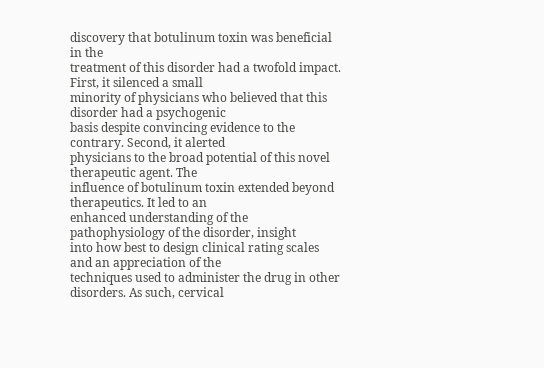discovery that botulinum toxin was beneficial in the
treatment of this disorder had a twofold impact. First, it silenced a small
minority of physicians who believed that this disorder had a psychogenic
basis despite convincing evidence to the contrary. Second, it alerted
physicians to the broad potential of this novel therapeutic agent. The
influence of botulinum toxin extended beyond therapeutics. It led to an
enhanced understanding of the pathophysiology of the disorder, insight
into how best to design clinical rating scales and an appreciation of the
techniques used to administer the drug in other disorders. As such, cervical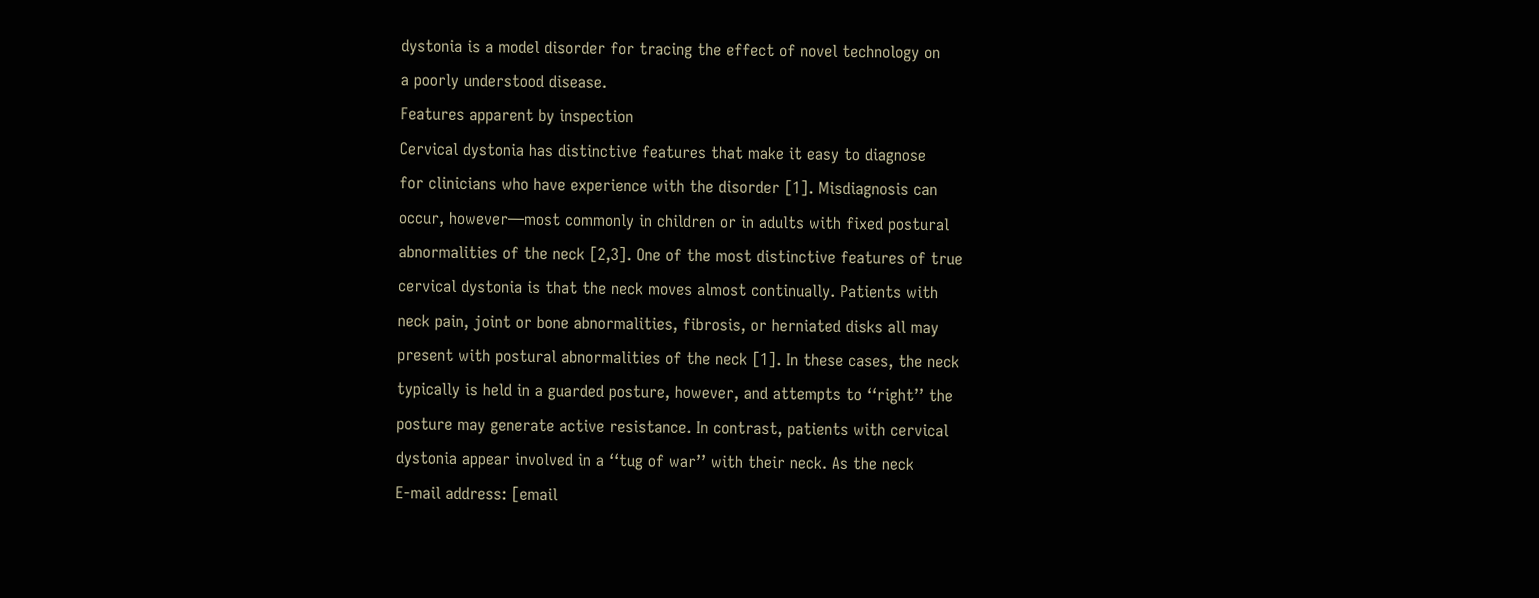dystonia is a model disorder for tracing the effect of novel technology on
a poorly understood disease.
Features apparent by inspection
Cervical dystonia has distinctive features that make it easy to diagnose
for clinicians who have experience with the disorder [1]. Misdiagnosis can
occur, however—most commonly in children or in adults with fixed postural
abnormalities of the neck [2,3]. One of the most distinctive features of true
cervical dystonia is that the neck moves almost continually. Patients with
neck pain, joint or bone abnormalities, fibrosis, or herniated disks all may
present with postural abnormalities of the neck [1]. In these cases, the neck
typically is held in a guarded posture, however, and attempts to ‘‘right’’ the
posture may generate active resistance. In contrast, patients with cervical
dystonia appear involved in a ‘‘tug of war’’ with their neck. As the neck
E-mail address: [email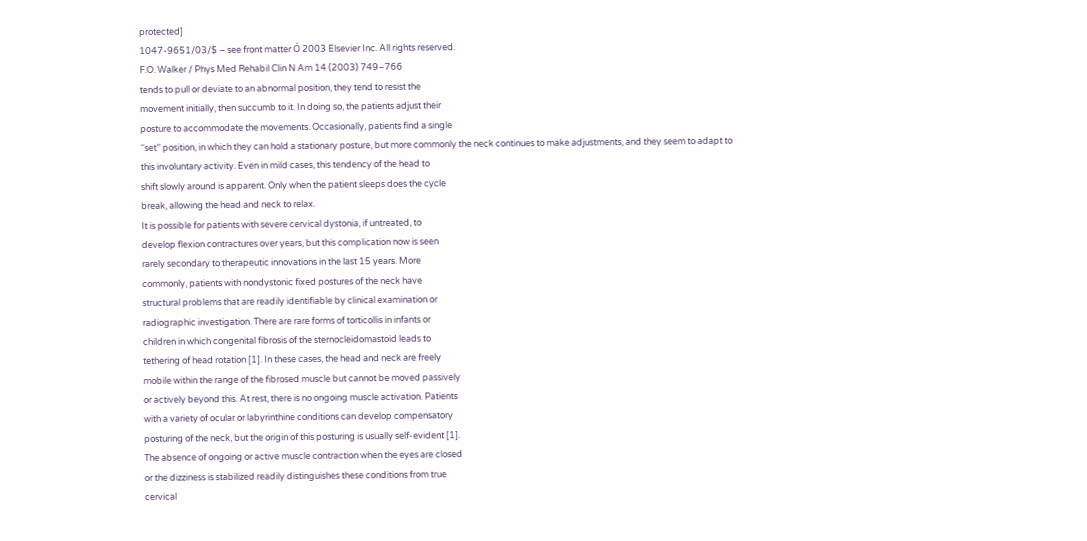protected]
1047-9651/03/$ – see front matter Ó 2003 Elsevier Inc. All rights reserved.
F.O. Walker / Phys Med Rehabil Clin N Am 14 (2003) 749–766
tends to pull or deviate to an abnormal position, they tend to resist the
movement initially, then succumb to it. In doing so, the patients adjust their
posture to accommodate the movements. Occasionally, patients find a single
‘‘set’’ position, in which they can hold a stationary posture, but more commonly the neck continues to make adjustments, and they seem to adapt to
this involuntary activity. Even in mild cases, this tendency of the head to
shift slowly around is apparent. Only when the patient sleeps does the cycle
break, allowing the head and neck to relax.
It is possible for patients with severe cervical dystonia, if untreated, to
develop flexion contractures over years, but this complication now is seen
rarely secondary to therapeutic innovations in the last 15 years. More
commonly, patients with nondystonic fixed postures of the neck have
structural problems that are readily identifiable by clinical examination or
radiographic investigation. There are rare forms of torticollis in infants or
children in which congenital fibrosis of the sternocleidomastoid leads to
tethering of head rotation [1]. In these cases, the head and neck are freely
mobile within the range of the fibrosed muscle but cannot be moved passively
or actively beyond this. At rest, there is no ongoing muscle activation. Patients
with a variety of ocular or labyrinthine conditions can develop compensatory
posturing of the neck, but the origin of this posturing is usually self-evident [1].
The absence of ongoing or active muscle contraction when the eyes are closed
or the dizziness is stabilized readily distinguishes these conditions from true
cervical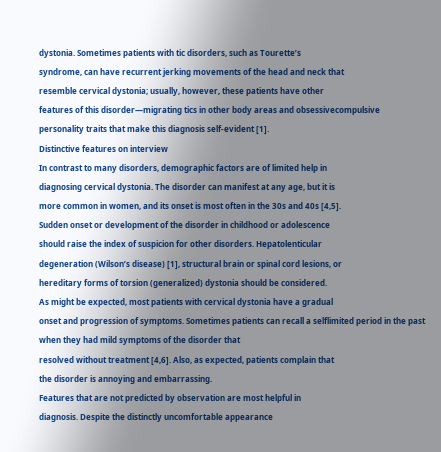dystonia. Sometimes patients with tic disorders, such as Tourette’s
syndrome, can have recurrent jerking movements of the head and neck that
resemble cervical dystonia; usually, however, these patients have other
features of this disorder—migrating tics in other body areas and obsessivecompulsive personality traits that make this diagnosis self-evident [1].
Distinctive features on interview
In contrast to many disorders, demographic factors are of limited help in
diagnosing cervical dystonia. The disorder can manifest at any age, but it is
more common in women, and its onset is most often in the 30s and 40s [4,5].
Sudden onset or development of the disorder in childhood or adolescence
should raise the index of suspicion for other disorders. Hepatolenticular
degeneration (Wilson’s disease) [1], structural brain or spinal cord lesions, or
hereditary forms of torsion (generalized) dystonia should be considered.
As might be expected, most patients with cervical dystonia have a gradual
onset and progression of symptoms. Sometimes patients can recall a selflimited period in the past when they had mild symptoms of the disorder that
resolved without treatment [4,6]. Also, as expected, patients complain that
the disorder is annoying and embarrassing.
Features that are not predicted by observation are most helpful in
diagnosis. Despite the distinctly uncomfortable appearance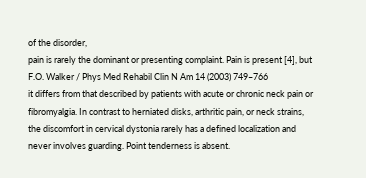of the disorder,
pain is rarely the dominant or presenting complaint. Pain is present [4], but
F.O. Walker / Phys Med Rehabil Clin N Am 14 (2003) 749–766
it differs from that described by patients with acute or chronic neck pain or
fibromyalgia. In contrast to herniated disks, arthritic pain, or neck strains,
the discomfort in cervical dystonia rarely has a defined localization and
never involves guarding. Point tenderness is absent.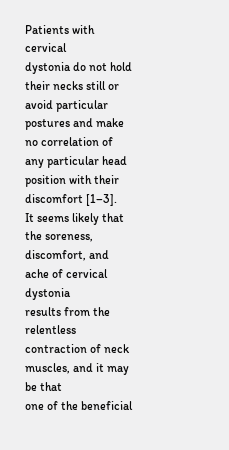Patients with cervical
dystonia do not hold their necks still or avoid particular postures and make
no correlation of any particular head position with their discomfort [1–3].
It seems likely that the soreness, discomfort, and ache of cervical dystonia
results from the relentless contraction of neck muscles, and it may be that
one of the beneficial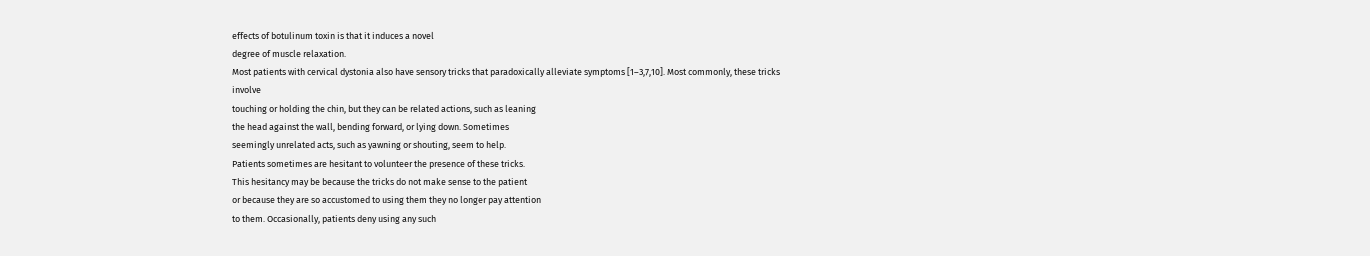effects of botulinum toxin is that it induces a novel
degree of muscle relaxation.
Most patients with cervical dystonia also have sensory tricks that paradoxically alleviate symptoms [1–3,7,10]. Most commonly, these tricks involve
touching or holding the chin, but they can be related actions, such as leaning
the head against the wall, bending forward, or lying down. Sometimes
seemingly unrelated acts, such as yawning or shouting, seem to help.
Patients sometimes are hesitant to volunteer the presence of these tricks.
This hesitancy may be because the tricks do not make sense to the patient
or because they are so accustomed to using them they no longer pay attention
to them. Occasionally, patients deny using any such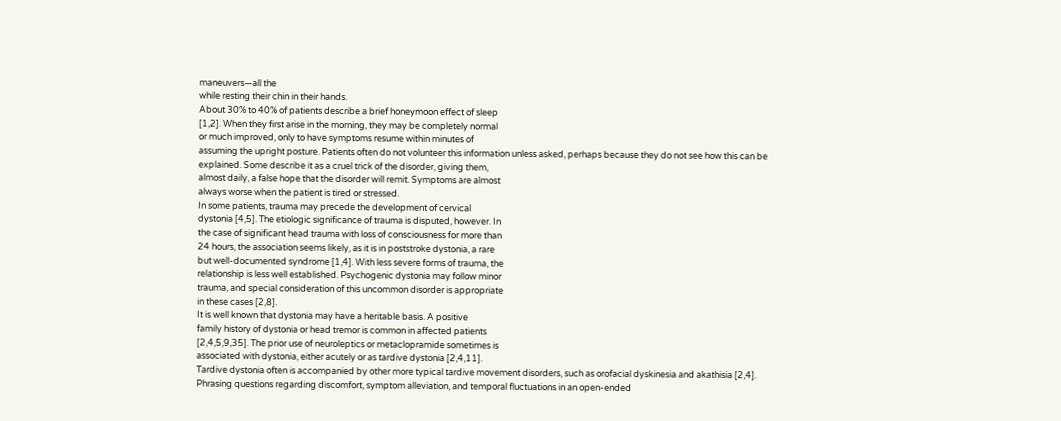maneuvers—all the
while resting their chin in their hands.
About 30% to 40% of patients describe a brief honeymoon effect of sleep
[1,2]. When they first arise in the morning, they may be completely normal
or much improved, only to have symptoms resume within minutes of
assuming the upright posture. Patients often do not volunteer this information unless asked, perhaps because they do not see how this can be
explained. Some describe it as a cruel trick of the disorder, giving them,
almost daily, a false hope that the disorder will remit. Symptoms are almost
always worse when the patient is tired or stressed.
In some patients, trauma may precede the development of cervical
dystonia [4,5]. The etiologic significance of trauma is disputed, however. In
the case of significant head trauma with loss of consciousness for more than
24 hours, the association seems likely, as it is in poststroke dystonia, a rare
but well-documented syndrome [1,4]. With less severe forms of trauma, the
relationship is less well established. Psychogenic dystonia may follow minor
trauma, and special consideration of this uncommon disorder is appropriate
in these cases [2,8].
It is well known that dystonia may have a heritable basis. A positive
family history of dystonia or head tremor is common in affected patients
[2,4,5,9,35]. The prior use of neuroleptics or metaclopramide sometimes is
associated with dystonia, either acutely or as tardive dystonia [2,4,11].
Tardive dystonia often is accompanied by other more typical tardive movement disorders, such as orofacial dyskinesia and akathisia [2,4].
Phrasing questions regarding discomfort, symptom alleviation, and temporal fluctuations in an open-ended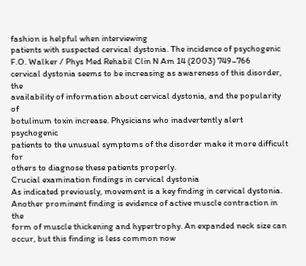fashion is helpful when interviewing
patients with suspected cervical dystonia. The incidence of psychogenic
F.O. Walker / Phys Med Rehabil Clin N Am 14 (2003) 749–766
cervical dystonia seems to be increasing as awareness of this disorder, the
availability of information about cervical dystonia, and the popularity of
botulinum toxin increase. Physicians who inadvertently alert psychogenic
patients to the unusual symptoms of the disorder make it more difficult for
others to diagnose these patients properly.
Crucial examination findings in cervical dystonia
As indicated previously, movement is a key finding in cervical dystonia.
Another prominent finding is evidence of active muscle contraction in the
form of muscle thickening and hypertrophy. An expanded neck size can
occur, but this finding is less common now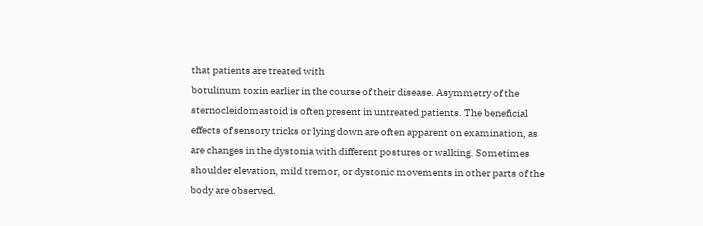that patients are treated with
botulinum toxin earlier in the course of their disease. Asymmetry of the
sternocleidomastoid is often present in untreated patients. The beneficial
effects of sensory tricks or lying down are often apparent on examination, as
are changes in the dystonia with different postures or walking. Sometimes
shoulder elevation, mild tremor, or dystonic movements in other parts of the
body are observed.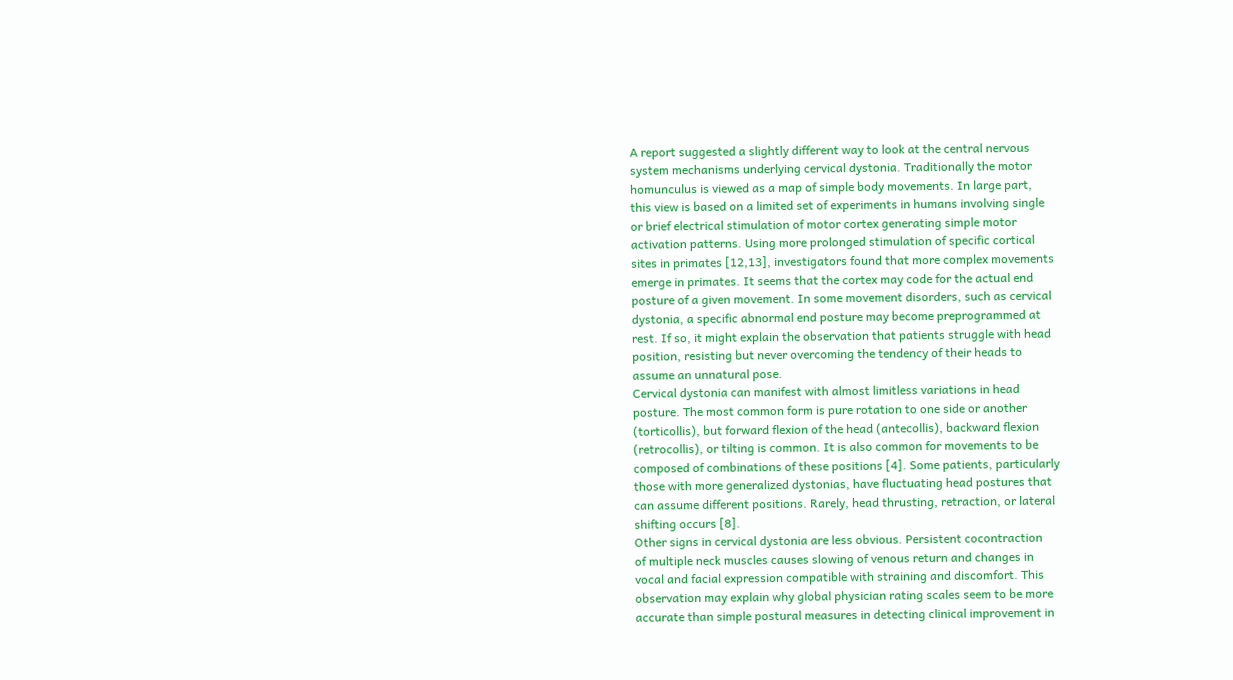A report suggested a slightly different way to look at the central nervous
system mechanisms underlying cervical dystonia. Traditionally the motor
homunculus is viewed as a map of simple body movements. In large part,
this view is based on a limited set of experiments in humans involving single
or brief electrical stimulation of motor cortex generating simple motor
activation patterns. Using more prolonged stimulation of specific cortical
sites in primates [12,13], investigators found that more complex movements
emerge in primates. It seems that the cortex may code for the actual end
posture of a given movement. In some movement disorders, such as cervical
dystonia, a specific abnormal end posture may become preprogrammed at
rest. If so, it might explain the observation that patients struggle with head
position, resisting but never overcoming the tendency of their heads to
assume an unnatural pose.
Cervical dystonia can manifest with almost limitless variations in head
posture. The most common form is pure rotation to one side or another
(torticollis), but forward flexion of the head (antecollis), backward flexion
(retrocollis), or tilting is common. It is also common for movements to be
composed of combinations of these positions [4]. Some patients, particularly
those with more generalized dystonias, have fluctuating head postures that
can assume different positions. Rarely, head thrusting, retraction, or lateral
shifting occurs [8].
Other signs in cervical dystonia are less obvious. Persistent cocontraction
of multiple neck muscles causes slowing of venous return and changes in
vocal and facial expression compatible with straining and discomfort. This
observation may explain why global physician rating scales seem to be more
accurate than simple postural measures in detecting clinical improvement in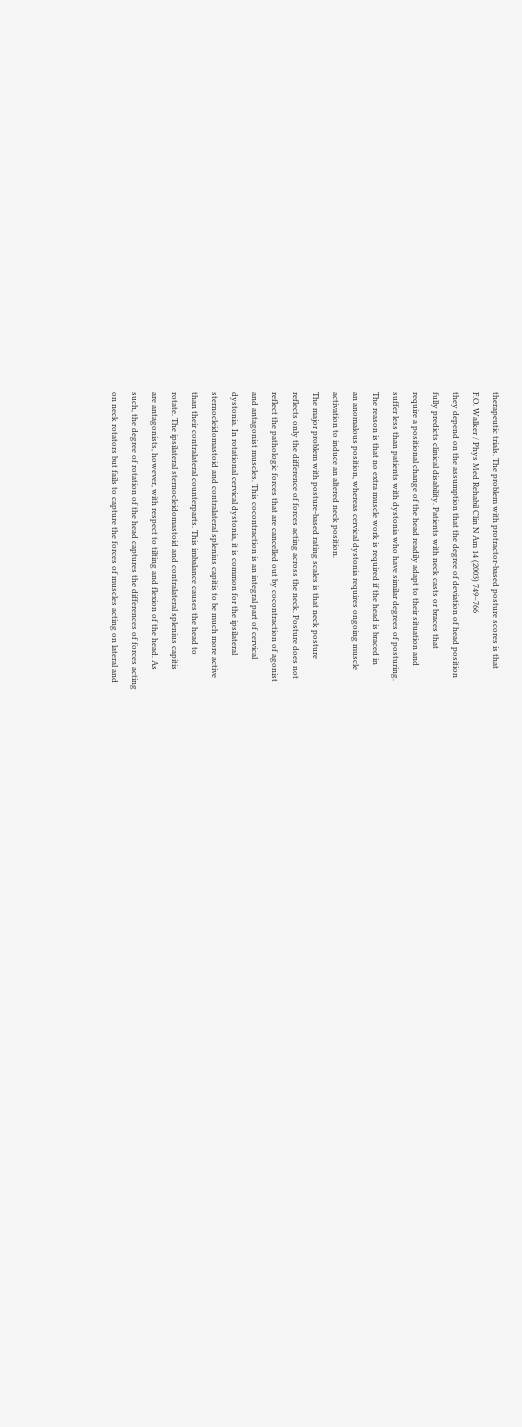therapeutic trials. The problem with protractor-based posture scores is that
F.O. Walker / Phys Med Rehabil Clin N Am 14 (2003) 749–766
they depend on the assumption that the degree of deviation of head position
fully predicts clinical disability. Patients with neck casts or braces that
require a positional change of the head readily adapt to their situation and
suffer less than patients with dystonia who have similar degrees of posturing.
The reason is that no extra muscle work is required if the head is braced in
an anomalous position, whereas cervical dystonia requires ongoing muscle
activation to induce an altered neck position.
The major problem with posture-based rating scales is that neck posture
reflects only the difference of forces acting across the neck. Posture does not
reflect the pathologic forces that are cancelled out by cocontraction of agonist
and antagonist muscles. This cocontraction is an integral part of cervical
dystonia. In rotational cervical dystonia, it is common for the ipsilateral
sternocleidomastoid and contralateral splenius capitis to be much more active
than their contralateral counterparts. This imbalance causes the head to
rotate. The ipsilateral sternocleidomastoid and contralateral splenius capitis
are antagonists, however, with respect to tilting and flexion of the head. As
such, the degree of rotation of the head captures the differences of forces acting
on neck rotators but fails to capture the forces of muscles acting on lateral and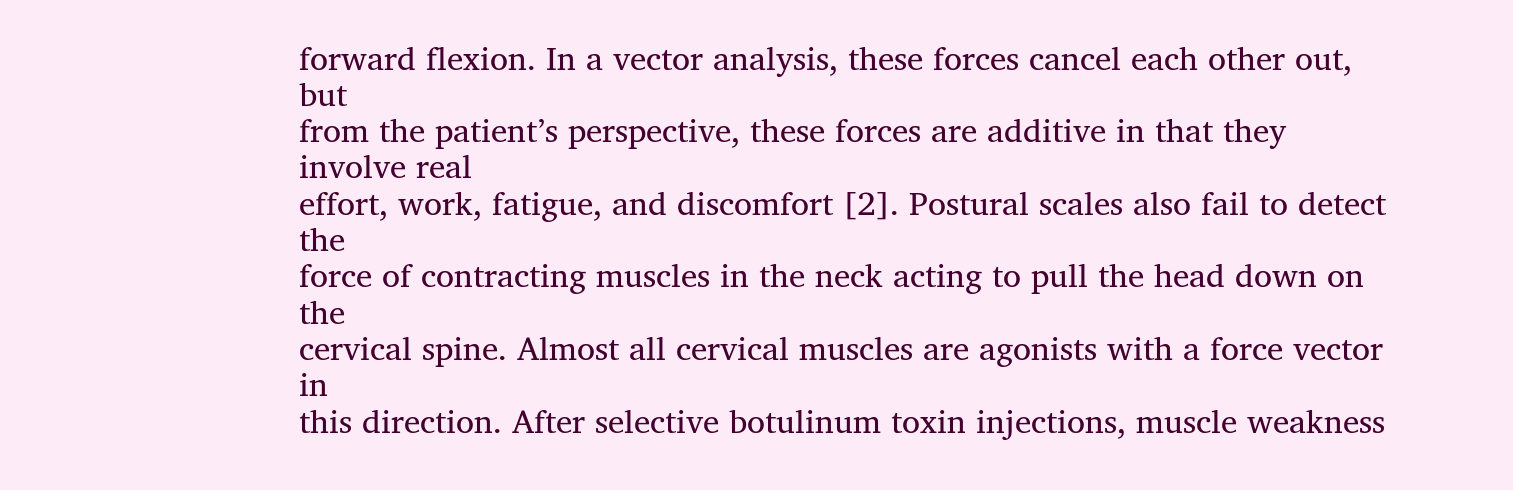forward flexion. In a vector analysis, these forces cancel each other out, but
from the patient’s perspective, these forces are additive in that they involve real
effort, work, fatigue, and discomfort [2]. Postural scales also fail to detect the
force of contracting muscles in the neck acting to pull the head down on the
cervical spine. Almost all cervical muscles are agonists with a force vector in
this direction. After selective botulinum toxin injections, muscle weakness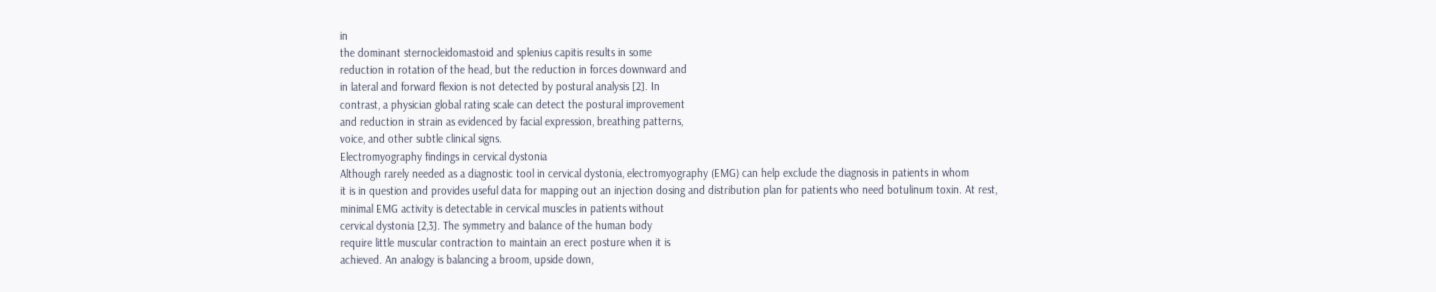in
the dominant sternocleidomastoid and splenius capitis results in some
reduction in rotation of the head, but the reduction in forces downward and
in lateral and forward flexion is not detected by postural analysis [2]. In
contrast, a physician global rating scale can detect the postural improvement
and reduction in strain as evidenced by facial expression, breathing patterns,
voice, and other subtle clinical signs.
Electromyography findings in cervical dystonia
Although rarely needed as a diagnostic tool in cervical dystonia, electromyography (EMG) can help exclude the diagnosis in patients in whom
it is in question and provides useful data for mapping out an injection dosing and distribution plan for patients who need botulinum toxin. At rest,
minimal EMG activity is detectable in cervical muscles in patients without
cervical dystonia [2,3]. The symmetry and balance of the human body
require little muscular contraction to maintain an erect posture when it is
achieved. An analogy is balancing a broom, upside down,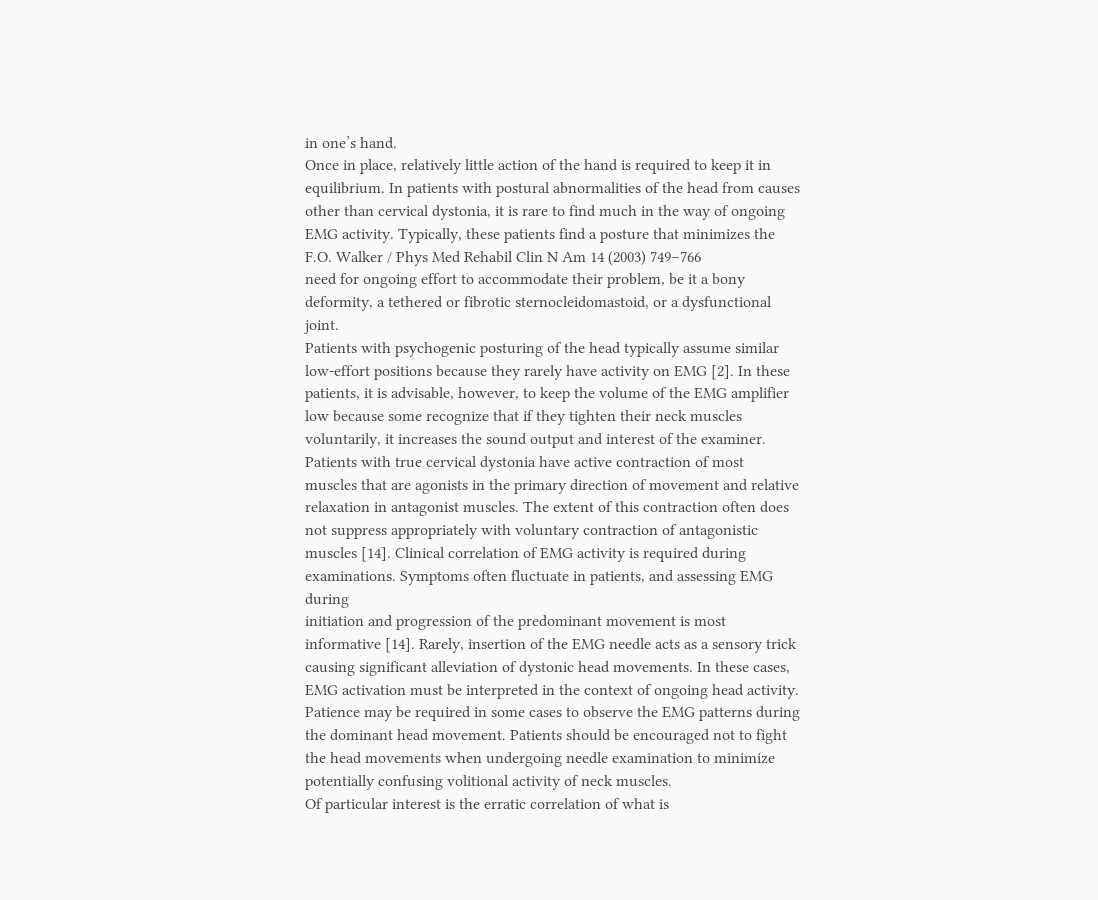in one’s hand.
Once in place, relatively little action of the hand is required to keep it in
equilibrium. In patients with postural abnormalities of the head from causes
other than cervical dystonia, it is rare to find much in the way of ongoing
EMG activity. Typically, these patients find a posture that minimizes the
F.O. Walker / Phys Med Rehabil Clin N Am 14 (2003) 749–766
need for ongoing effort to accommodate their problem, be it a bony deformity, a tethered or fibrotic sternocleidomastoid, or a dysfunctional joint.
Patients with psychogenic posturing of the head typically assume similar
low-effort positions because they rarely have activity on EMG [2]. In these
patients, it is advisable, however, to keep the volume of the EMG amplifier
low because some recognize that if they tighten their neck muscles voluntarily, it increases the sound output and interest of the examiner.
Patients with true cervical dystonia have active contraction of most
muscles that are agonists in the primary direction of movement and relative
relaxation in antagonist muscles. The extent of this contraction often does
not suppress appropriately with voluntary contraction of antagonistic
muscles [14]. Clinical correlation of EMG activity is required during examinations. Symptoms often fluctuate in patients, and assessing EMG during
initiation and progression of the predominant movement is most informative [14]. Rarely, insertion of the EMG needle acts as a sensory trick
causing significant alleviation of dystonic head movements. In these cases,
EMG activation must be interpreted in the context of ongoing head activity.
Patience may be required in some cases to observe the EMG patterns during
the dominant head movement. Patients should be encouraged not to fight
the head movements when undergoing needle examination to minimize
potentially confusing volitional activity of neck muscles.
Of particular interest is the erratic correlation of what is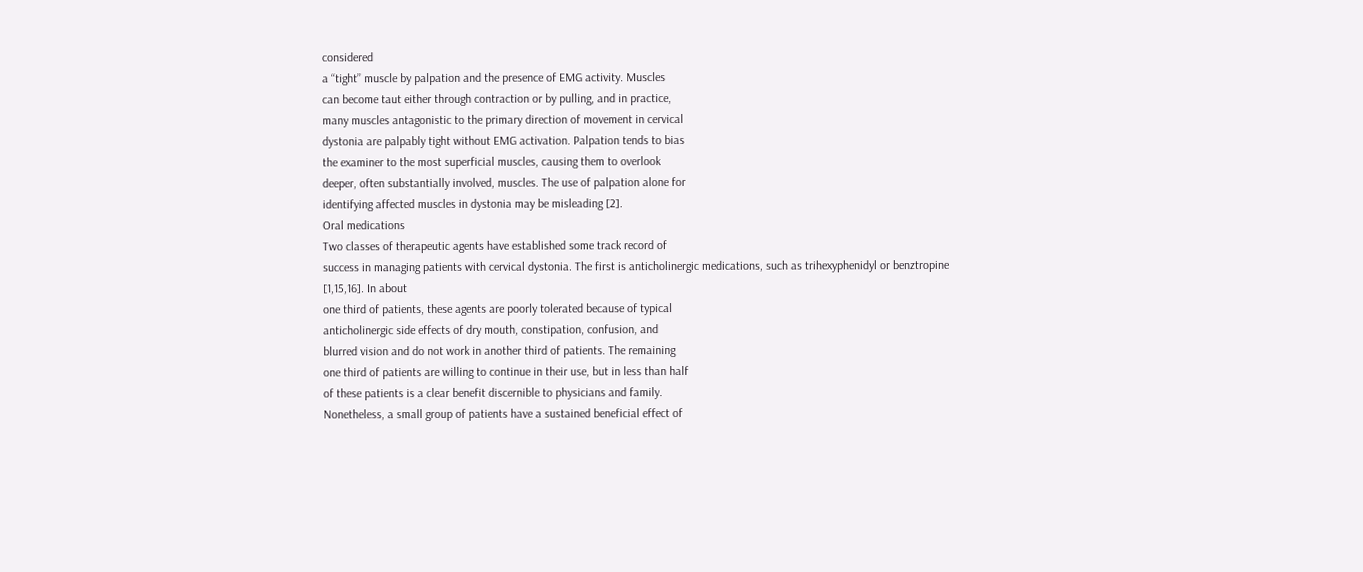considered
a ‘‘tight’’ muscle by palpation and the presence of EMG activity. Muscles
can become taut either through contraction or by pulling, and in practice,
many muscles antagonistic to the primary direction of movement in cervical
dystonia are palpably tight without EMG activation. Palpation tends to bias
the examiner to the most superficial muscles, causing them to overlook
deeper, often substantially involved, muscles. The use of palpation alone for
identifying affected muscles in dystonia may be misleading [2].
Oral medications
Two classes of therapeutic agents have established some track record of
success in managing patients with cervical dystonia. The first is anticholinergic medications, such as trihexyphenidyl or benztropine [1,15,16]. In about
one third of patients, these agents are poorly tolerated because of typical
anticholinergic side effects of dry mouth, constipation, confusion, and
blurred vision and do not work in another third of patients. The remaining
one third of patients are willing to continue in their use, but in less than half
of these patients is a clear benefit discernible to physicians and family.
Nonetheless, a small group of patients have a sustained beneficial effect of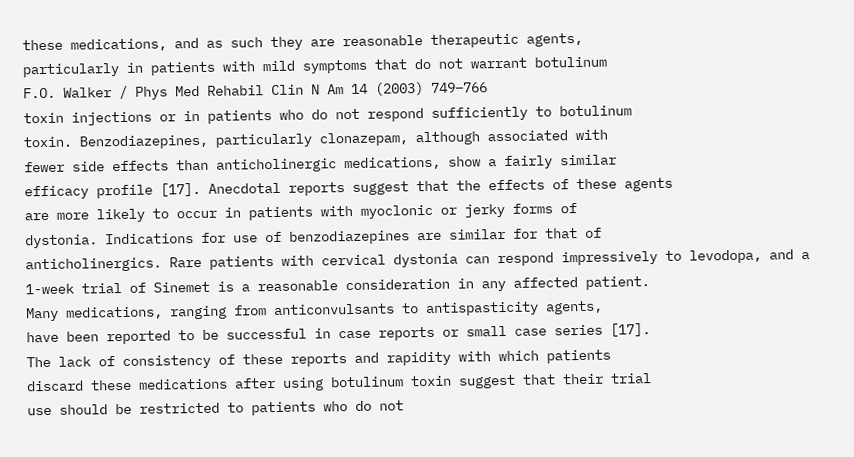these medications, and as such they are reasonable therapeutic agents,
particularly in patients with mild symptoms that do not warrant botulinum
F.O. Walker / Phys Med Rehabil Clin N Am 14 (2003) 749–766
toxin injections or in patients who do not respond sufficiently to botulinum
toxin. Benzodiazepines, particularly clonazepam, although associated with
fewer side effects than anticholinergic medications, show a fairly similar
efficacy profile [17]. Anecdotal reports suggest that the effects of these agents
are more likely to occur in patients with myoclonic or jerky forms of
dystonia. Indications for use of benzodiazepines are similar for that of
anticholinergics. Rare patients with cervical dystonia can respond impressively to levodopa, and a 1-week trial of Sinemet is a reasonable consideration in any affected patient.
Many medications, ranging from anticonvulsants to antispasticity agents,
have been reported to be successful in case reports or small case series [17].
The lack of consistency of these reports and rapidity with which patients
discard these medications after using botulinum toxin suggest that their trial
use should be restricted to patients who do not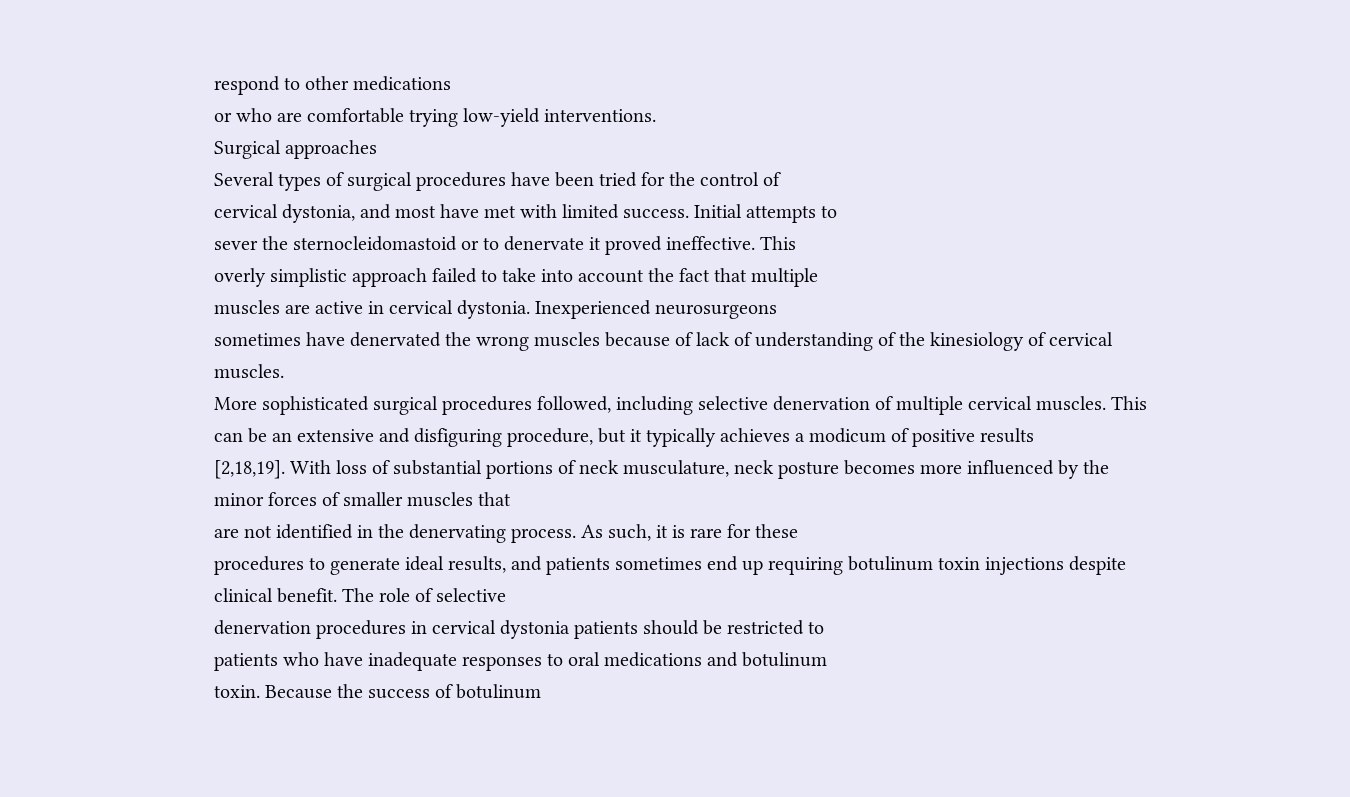respond to other medications
or who are comfortable trying low-yield interventions.
Surgical approaches
Several types of surgical procedures have been tried for the control of
cervical dystonia, and most have met with limited success. Initial attempts to
sever the sternocleidomastoid or to denervate it proved ineffective. This
overly simplistic approach failed to take into account the fact that multiple
muscles are active in cervical dystonia. Inexperienced neurosurgeons
sometimes have denervated the wrong muscles because of lack of understanding of the kinesiology of cervical muscles.
More sophisticated surgical procedures followed, including selective denervation of multiple cervical muscles. This can be an extensive and disfiguring procedure, but it typically achieves a modicum of positive results
[2,18,19]. With loss of substantial portions of neck musculature, neck posture becomes more influenced by the minor forces of smaller muscles that
are not identified in the denervating process. As such, it is rare for these
procedures to generate ideal results, and patients sometimes end up requiring botulinum toxin injections despite clinical benefit. The role of selective
denervation procedures in cervical dystonia patients should be restricted to
patients who have inadequate responses to oral medications and botulinum
toxin. Because the success of botulinum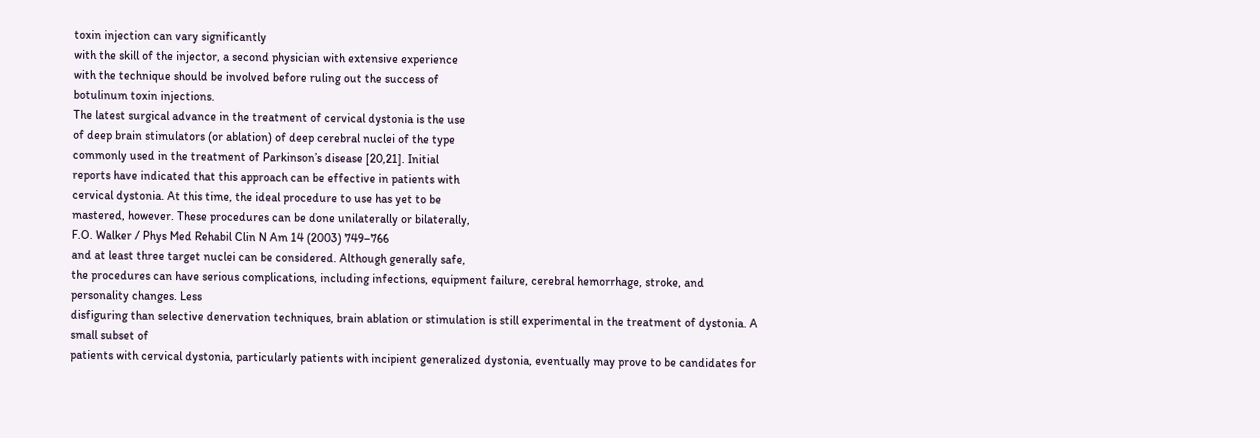toxin injection can vary significantly
with the skill of the injector, a second physician with extensive experience
with the technique should be involved before ruling out the success of
botulinum toxin injections.
The latest surgical advance in the treatment of cervical dystonia is the use
of deep brain stimulators (or ablation) of deep cerebral nuclei of the type
commonly used in the treatment of Parkinson’s disease [20,21]. Initial
reports have indicated that this approach can be effective in patients with
cervical dystonia. At this time, the ideal procedure to use has yet to be
mastered, however. These procedures can be done unilaterally or bilaterally,
F.O. Walker / Phys Med Rehabil Clin N Am 14 (2003) 749–766
and at least three target nuclei can be considered. Although generally safe,
the procedures can have serious complications, including infections, equipment failure, cerebral hemorrhage, stroke, and personality changes. Less
disfiguring than selective denervation techniques, brain ablation or stimulation is still experimental in the treatment of dystonia. A small subset of
patients with cervical dystonia, particularly patients with incipient generalized dystonia, eventually may prove to be candidates for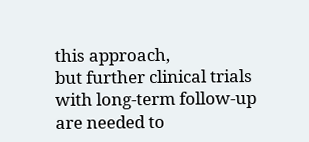this approach,
but further clinical trials with long-term follow-up are needed to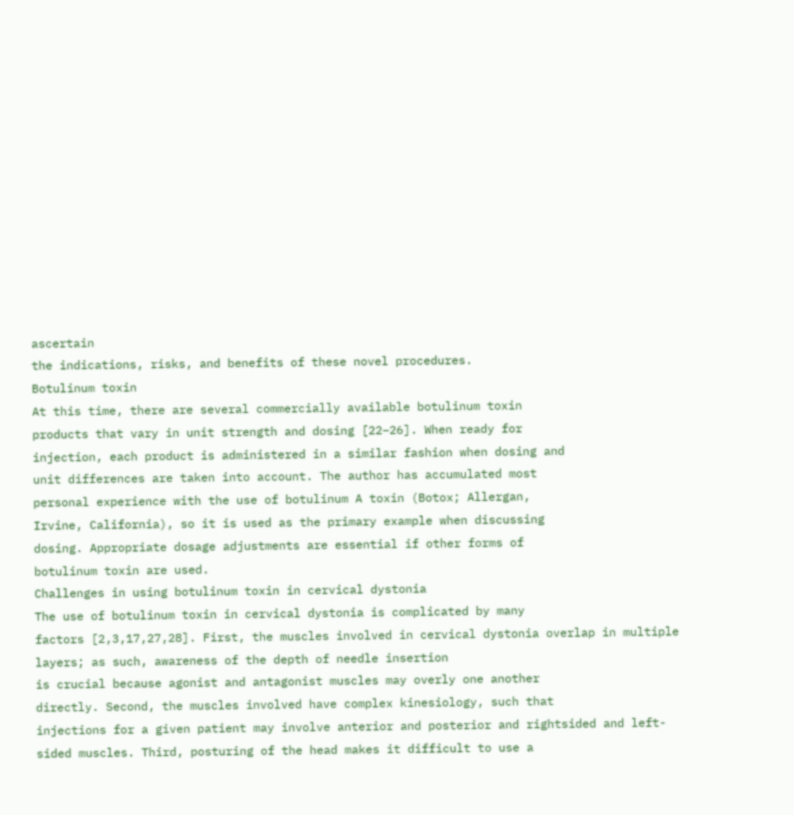ascertain
the indications, risks, and benefits of these novel procedures.
Botulinum toxin
At this time, there are several commercially available botulinum toxin
products that vary in unit strength and dosing [22–26]. When ready for
injection, each product is administered in a similar fashion when dosing and
unit differences are taken into account. The author has accumulated most
personal experience with the use of botulinum A toxin (Botox; Allergan,
Irvine, California), so it is used as the primary example when discussing
dosing. Appropriate dosage adjustments are essential if other forms of
botulinum toxin are used.
Challenges in using botulinum toxin in cervical dystonia
The use of botulinum toxin in cervical dystonia is complicated by many
factors [2,3,17,27,28]. First, the muscles involved in cervical dystonia overlap in multiple layers; as such, awareness of the depth of needle insertion
is crucial because agonist and antagonist muscles may overly one another
directly. Second, the muscles involved have complex kinesiology, such that
injections for a given patient may involve anterior and posterior and rightsided and left-sided muscles. Third, posturing of the head makes it difficult to use a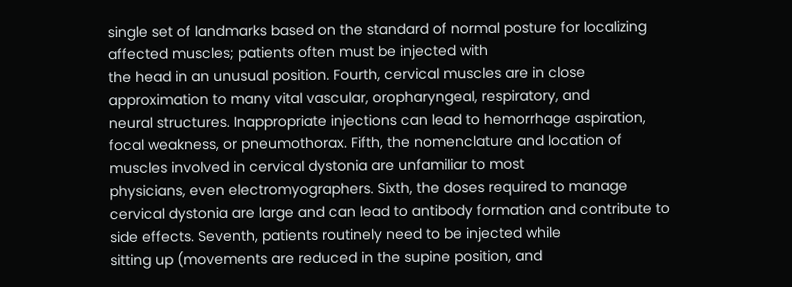single set of landmarks based on the standard of normal posture for localizing affected muscles; patients often must be injected with
the head in an unusual position. Fourth, cervical muscles are in close
approximation to many vital vascular, oropharyngeal, respiratory, and
neural structures. Inappropriate injections can lead to hemorrhage aspiration, focal weakness, or pneumothorax. Fifth, the nomenclature and location of muscles involved in cervical dystonia are unfamiliar to most
physicians, even electromyographers. Sixth, the doses required to manage
cervical dystonia are large and can lead to antibody formation and contribute to side effects. Seventh, patients routinely need to be injected while
sitting up (movements are reduced in the supine position, and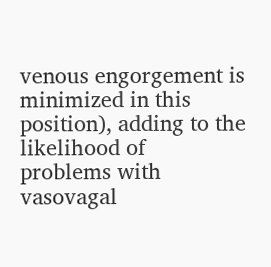venous engorgement is minimized in this position), adding to the likelihood of
problems with vasovagal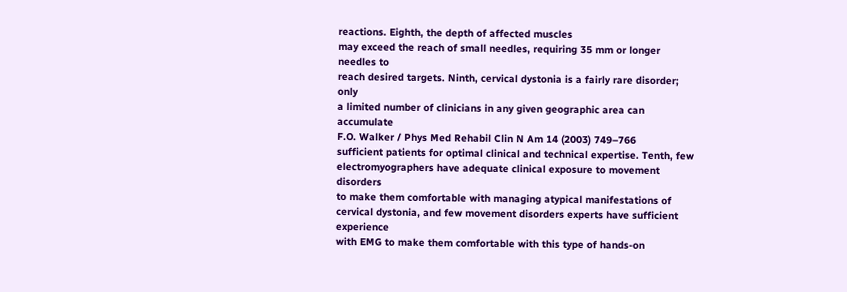reactions. Eighth, the depth of affected muscles
may exceed the reach of small needles, requiring 35 mm or longer needles to
reach desired targets. Ninth, cervical dystonia is a fairly rare disorder; only
a limited number of clinicians in any given geographic area can accumulate
F.O. Walker / Phys Med Rehabil Clin N Am 14 (2003) 749–766
sufficient patients for optimal clinical and technical expertise. Tenth, few
electromyographers have adequate clinical exposure to movement disorders
to make them comfortable with managing atypical manifestations of cervical dystonia, and few movement disorders experts have sufficient experience
with EMG to make them comfortable with this type of hands-on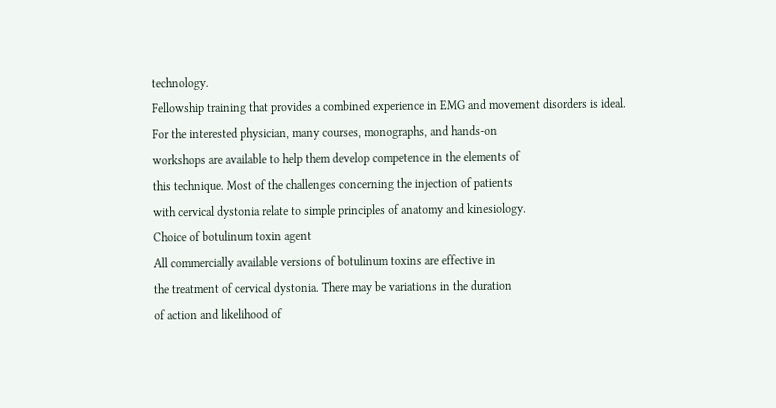technology.
Fellowship training that provides a combined experience in EMG and movement disorders is ideal.
For the interested physician, many courses, monographs, and hands-on
workshops are available to help them develop competence in the elements of
this technique. Most of the challenges concerning the injection of patients
with cervical dystonia relate to simple principles of anatomy and kinesiology.
Choice of botulinum toxin agent
All commercially available versions of botulinum toxins are effective in
the treatment of cervical dystonia. There may be variations in the duration
of action and likelihood of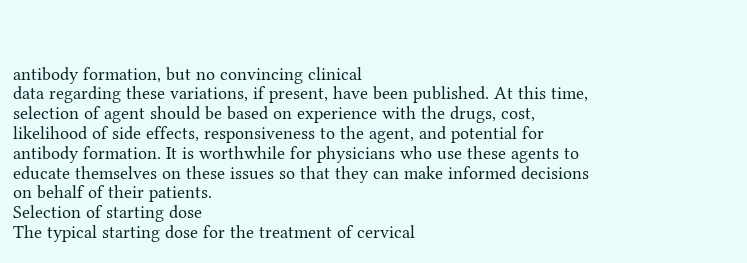antibody formation, but no convincing clinical
data regarding these variations, if present, have been published. At this time,
selection of agent should be based on experience with the drugs, cost,
likelihood of side effects, responsiveness to the agent, and potential for
antibody formation. It is worthwhile for physicians who use these agents to
educate themselves on these issues so that they can make informed decisions
on behalf of their patients.
Selection of starting dose
The typical starting dose for the treatment of cervical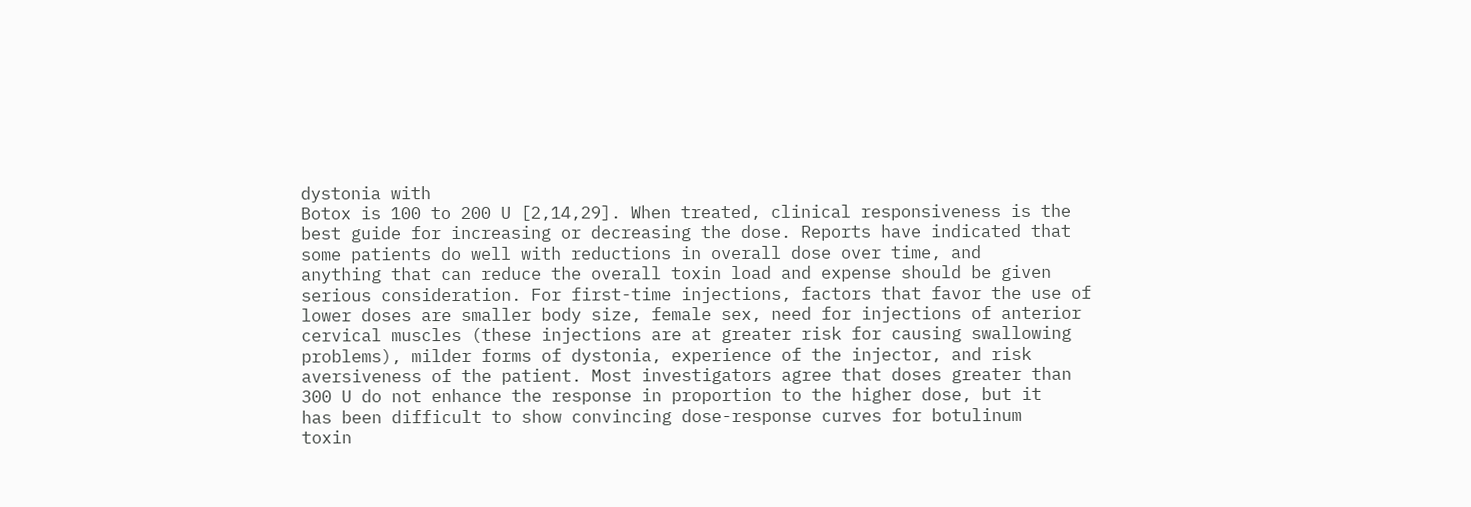dystonia with
Botox is 100 to 200 U [2,14,29]. When treated, clinical responsiveness is the
best guide for increasing or decreasing the dose. Reports have indicated that
some patients do well with reductions in overall dose over time, and
anything that can reduce the overall toxin load and expense should be given
serious consideration. For first-time injections, factors that favor the use of
lower doses are smaller body size, female sex, need for injections of anterior
cervical muscles (these injections are at greater risk for causing swallowing
problems), milder forms of dystonia, experience of the injector, and risk
aversiveness of the patient. Most investigators agree that doses greater than
300 U do not enhance the response in proportion to the higher dose, but it
has been difficult to show convincing dose-response curves for botulinum
toxin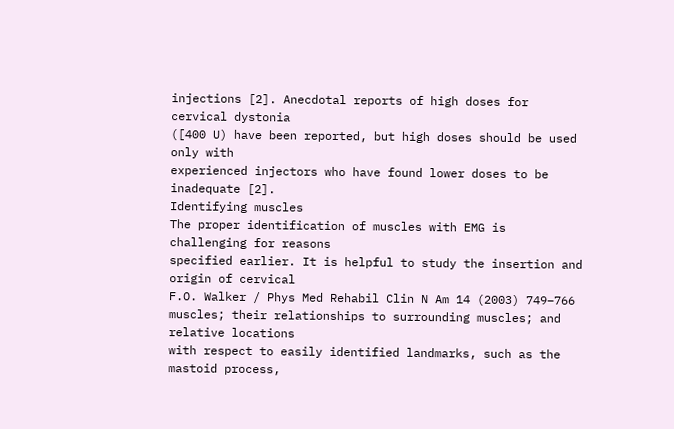injections [2]. Anecdotal reports of high doses for cervical dystonia
([400 U) have been reported, but high doses should be used only with
experienced injectors who have found lower doses to be inadequate [2].
Identifying muscles
The proper identification of muscles with EMG is challenging for reasons
specified earlier. It is helpful to study the insertion and origin of cervical
F.O. Walker / Phys Med Rehabil Clin N Am 14 (2003) 749–766
muscles; their relationships to surrounding muscles; and relative locations
with respect to easily identified landmarks, such as the mastoid process,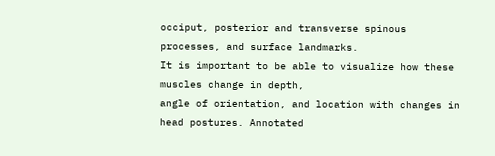occiput, posterior and transverse spinous processes, and surface landmarks.
It is important to be able to visualize how these muscles change in depth,
angle of orientation, and location with changes in head postures. Annotated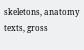skeletons, anatomy texts, gross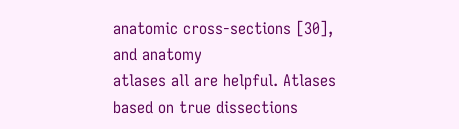anatomic cross-sections [30], and anatomy
atlases all are helpful. Atlases based on true dissections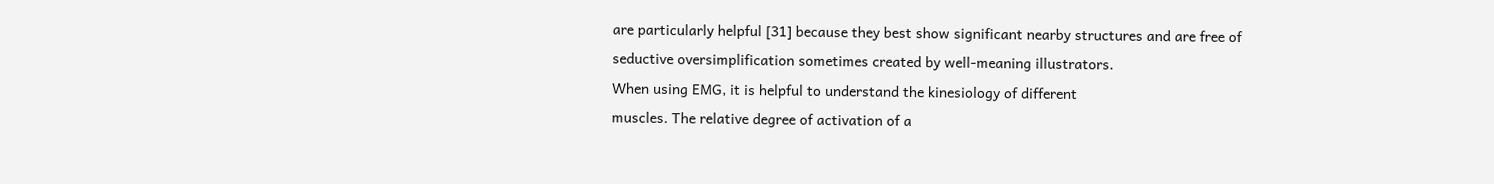are particularly helpful [31] because they best show significant nearby structures and are free of
seductive oversimplification sometimes created by well-meaning illustrators.
When using EMG, it is helpful to understand the kinesiology of different
muscles. The relative degree of activation of a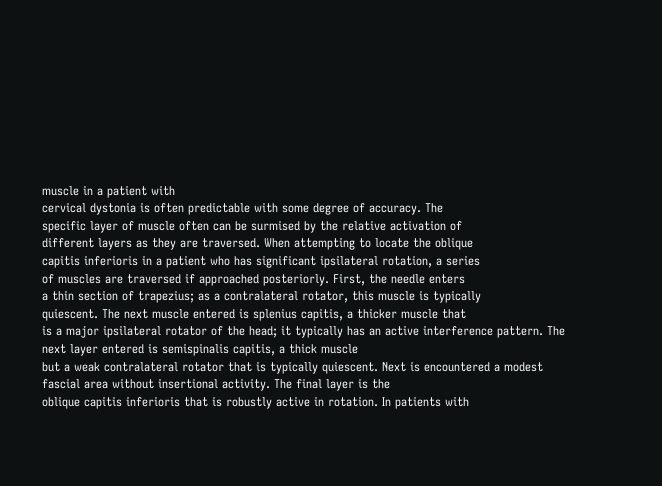muscle in a patient with
cervical dystonia is often predictable with some degree of accuracy. The
specific layer of muscle often can be surmised by the relative activation of
different layers as they are traversed. When attempting to locate the oblique
capitis inferioris in a patient who has significant ipsilateral rotation, a series
of muscles are traversed if approached posteriorly. First, the needle enters
a thin section of trapezius; as a contralateral rotator, this muscle is typically
quiescent. The next muscle entered is splenius capitis, a thicker muscle that
is a major ipsilateral rotator of the head; it typically has an active interference pattern. The next layer entered is semispinalis capitis, a thick muscle
but a weak contralateral rotator that is typically quiescent. Next is encountered a modest fascial area without insertional activity. The final layer is the
oblique capitis inferioris that is robustly active in rotation. In patients with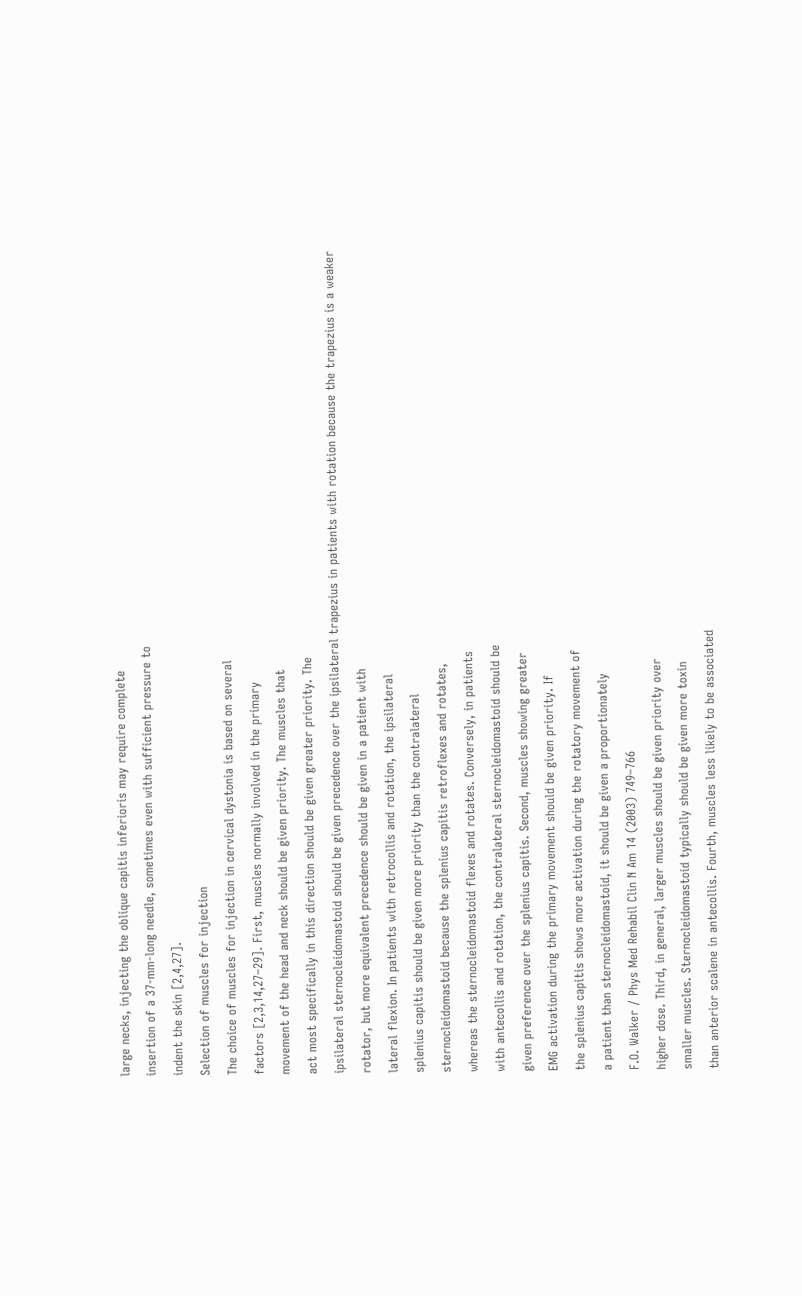large necks, injecting the oblique capitis inferioris may require complete
insertion of a 37-mm-long needle, sometimes even with sufficient pressure to
indent the skin [2,4,27].
Selection of muscles for injection
The choice of muscles for injection in cervical dystonia is based on several
factors [2,3,14,27–29]. First, muscles normally involved in the primary
movement of the head and neck should be given priority. The muscles that
act most specifically in this direction should be given greater priority. The
ipsilateral sternocleidomastoid should be given precedence over the ipsilateral trapezius in patients with rotation because the trapezius is a weaker
rotator, but more equivalent precedence should be given in a patient with
lateral flexion. In patients with retrocollis and rotation, the ipsilateral
splenius capitis should be given more priority than the contralateral
sternocleidomastoid because the splenius capitis retroflexes and rotates,
whereas the sternocleidomastoid flexes and rotates. Conversely, in patients
with antecollis and rotation, the contralateral sternocleidomastoid should be
given preference over the splenius capitis. Second, muscles showing greater
EMG activation during the primary movement should be given priority. If
the splenius capitis shows more activation during the rotatory movement of
a patient than sternocleidomastoid, it should be given a proportionately
F.O. Walker / Phys Med Rehabil Clin N Am 14 (2003) 749–766
higher dose. Third, in general, larger muscles should be given priority over
smaller muscles. Sternocleidomastoid typically should be given more toxin
than anterior scalene in antecollis. Fourth, muscles less likely to be associated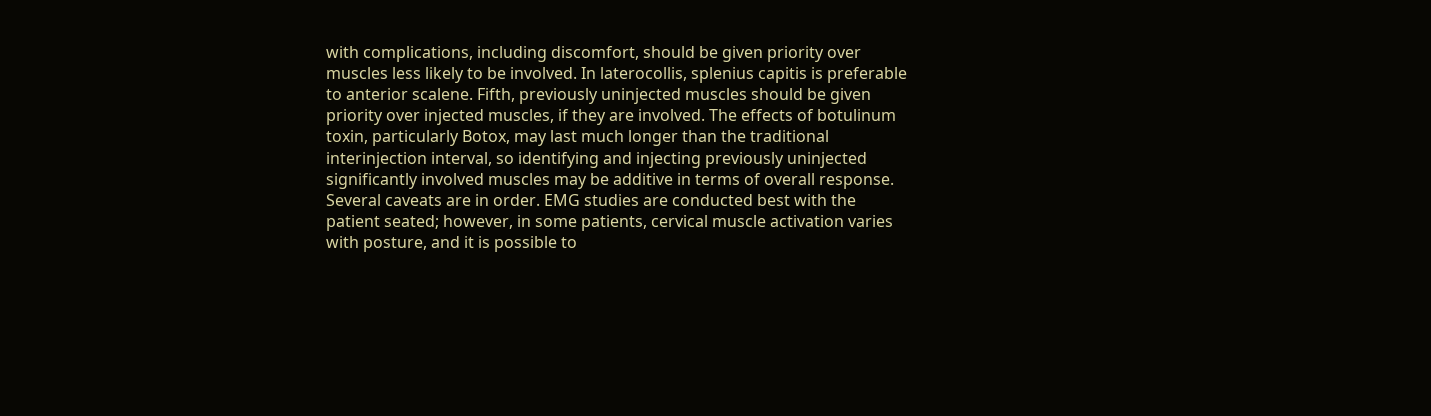with complications, including discomfort, should be given priority over
muscles less likely to be involved. In laterocollis, splenius capitis is preferable
to anterior scalene. Fifth, previously uninjected muscles should be given
priority over injected muscles, if they are involved. The effects of botulinum
toxin, particularly Botox, may last much longer than the traditional
interinjection interval, so identifying and injecting previously uninjected
significantly involved muscles may be additive in terms of overall response.
Several caveats are in order. EMG studies are conducted best with the
patient seated; however, in some patients, cervical muscle activation varies
with posture, and it is possible to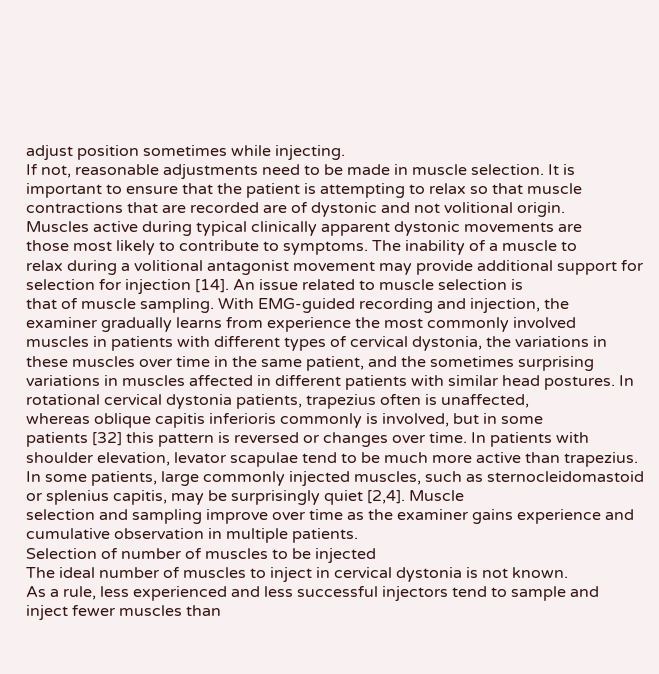adjust position sometimes while injecting.
If not, reasonable adjustments need to be made in muscle selection. It is
important to ensure that the patient is attempting to relax so that muscle
contractions that are recorded are of dystonic and not volitional origin.
Muscles active during typical clinically apparent dystonic movements are
those most likely to contribute to symptoms. The inability of a muscle to
relax during a volitional antagonist movement may provide additional support for selection for injection [14]. An issue related to muscle selection is
that of muscle sampling. With EMG-guided recording and injection, the
examiner gradually learns from experience the most commonly involved
muscles in patients with different types of cervical dystonia, the variations in
these muscles over time in the same patient, and the sometimes surprising
variations in muscles affected in different patients with similar head postures. In rotational cervical dystonia patients, trapezius often is unaffected,
whereas oblique capitis inferioris commonly is involved, but in some
patients [32] this pattern is reversed or changes over time. In patients with
shoulder elevation, levator scapulae tend to be much more active than trapezius. In some patients, large commonly injected muscles, such as sternocleidomastoid or splenius capitis, may be surprisingly quiet [2,4]. Muscle
selection and sampling improve over time as the examiner gains experience and cumulative observation in multiple patients.
Selection of number of muscles to be injected
The ideal number of muscles to inject in cervical dystonia is not known.
As a rule, less experienced and less successful injectors tend to sample and
inject fewer muscles than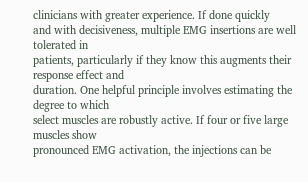clinicians with greater experience. If done quickly
and with decisiveness, multiple EMG insertions are well tolerated in
patients, particularly if they know this augments their response effect and
duration. One helpful principle involves estimating the degree to which
select muscles are robustly active. If four or five large muscles show
pronounced EMG activation, the injections can be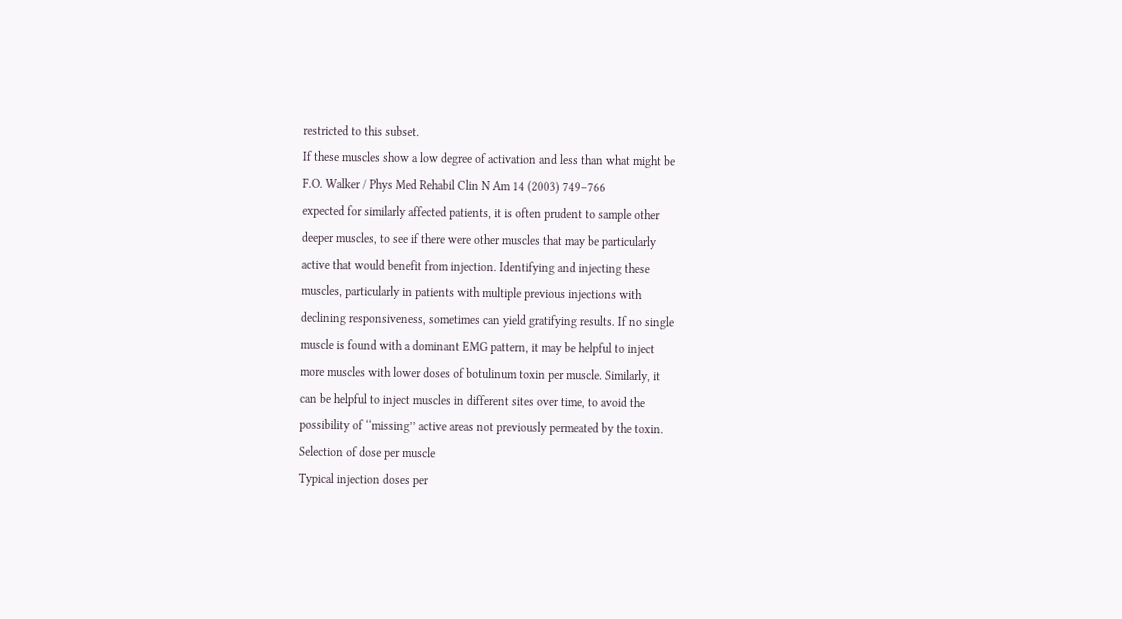restricted to this subset.
If these muscles show a low degree of activation and less than what might be
F.O. Walker / Phys Med Rehabil Clin N Am 14 (2003) 749–766
expected for similarly affected patients, it is often prudent to sample other
deeper muscles, to see if there were other muscles that may be particularly
active that would benefit from injection. Identifying and injecting these
muscles, particularly in patients with multiple previous injections with
declining responsiveness, sometimes can yield gratifying results. If no single
muscle is found with a dominant EMG pattern, it may be helpful to inject
more muscles with lower doses of botulinum toxin per muscle. Similarly, it
can be helpful to inject muscles in different sites over time, to avoid the
possibility of ‘‘missing’’ active areas not previously permeated by the toxin.
Selection of dose per muscle
Typical injection doses per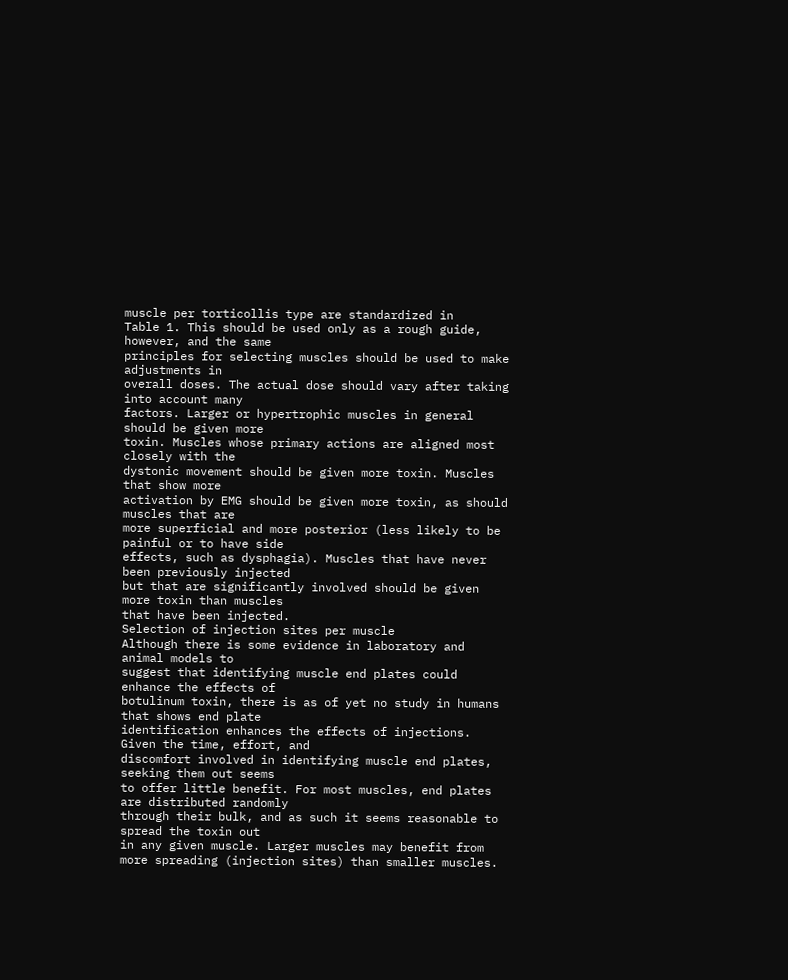muscle per torticollis type are standardized in
Table 1. This should be used only as a rough guide, however, and the same
principles for selecting muscles should be used to make adjustments in
overall doses. The actual dose should vary after taking into account many
factors. Larger or hypertrophic muscles in general should be given more
toxin. Muscles whose primary actions are aligned most closely with the
dystonic movement should be given more toxin. Muscles that show more
activation by EMG should be given more toxin, as should muscles that are
more superficial and more posterior (less likely to be painful or to have side
effects, such as dysphagia). Muscles that have never been previously injected
but that are significantly involved should be given more toxin than muscles
that have been injected.
Selection of injection sites per muscle
Although there is some evidence in laboratory and animal models to
suggest that identifying muscle end plates could enhance the effects of
botulinum toxin, there is as of yet no study in humans that shows end plate
identification enhances the effects of injections. Given the time, effort, and
discomfort involved in identifying muscle end plates, seeking them out seems
to offer little benefit. For most muscles, end plates are distributed randomly
through their bulk, and as such it seems reasonable to spread the toxin out
in any given muscle. Larger muscles may benefit from more spreading (injection sites) than smaller muscles.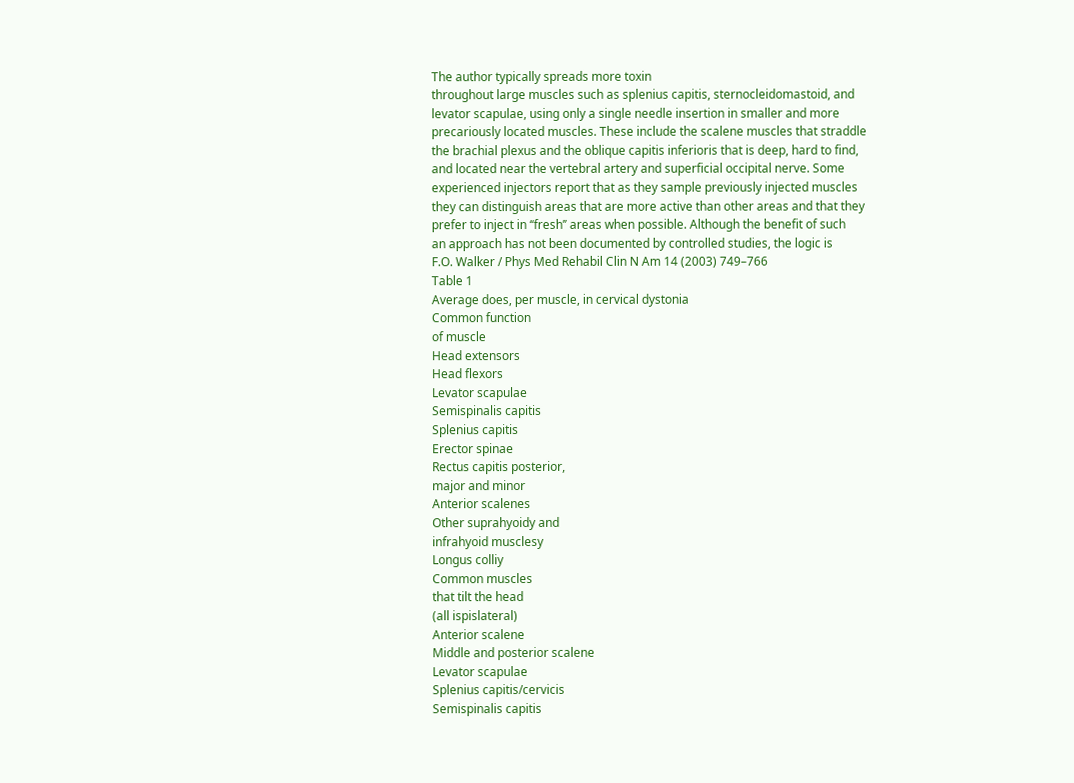The author typically spreads more toxin
throughout large muscles such as splenius capitis, sternocleidomastoid, and
levator scapulae, using only a single needle insertion in smaller and more
precariously located muscles. These include the scalene muscles that straddle
the brachial plexus and the oblique capitis inferioris that is deep, hard to find,
and located near the vertebral artery and superficial occipital nerve. Some
experienced injectors report that as they sample previously injected muscles
they can distinguish areas that are more active than other areas and that they
prefer to inject in ‘‘fresh’’ areas when possible. Although the benefit of such
an approach has not been documented by controlled studies, the logic is
F.O. Walker / Phys Med Rehabil Clin N Am 14 (2003) 749–766
Table 1
Average does, per muscle, in cervical dystonia
Common function
of muscle
Head extensors
Head flexors
Levator scapulae
Semispinalis capitis
Splenius capitis
Erector spinae
Rectus capitis posterior,
major and minor
Anterior scalenes
Other suprahyoidy and
infrahyoid musclesy
Longus colliy
Common muscles
that tilt the head
(all ispislateral)
Anterior scalene
Middle and posterior scalene
Levator scapulae
Splenius capitis/cervicis
Semispinalis capitis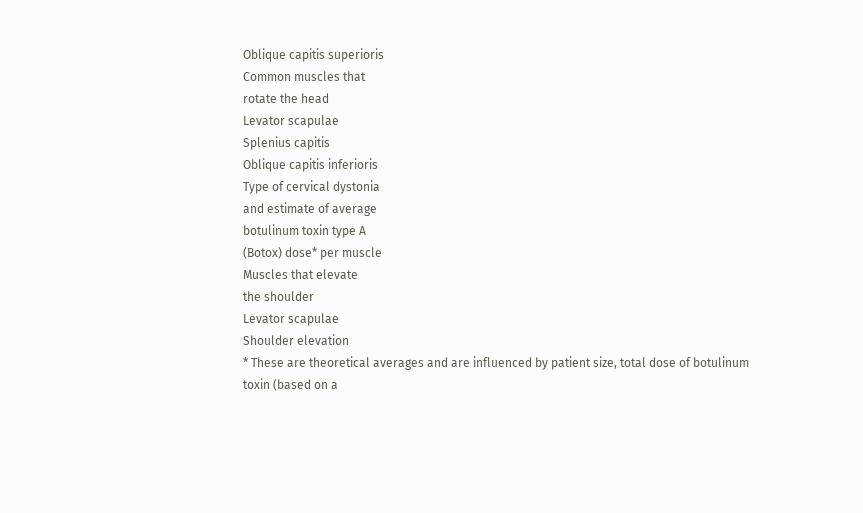Oblique capitis superioris
Common muscles that
rotate the head
Levator scapulae
Splenius capitis
Oblique capitis inferioris
Type of cervical dystonia
and estimate of average
botulinum toxin type A
(Botox) dose* per muscle
Muscles that elevate
the shoulder
Levator scapulae
Shoulder elevation
* These are theoretical averages and are influenced by patient size, total dose of botulinum
toxin (based on a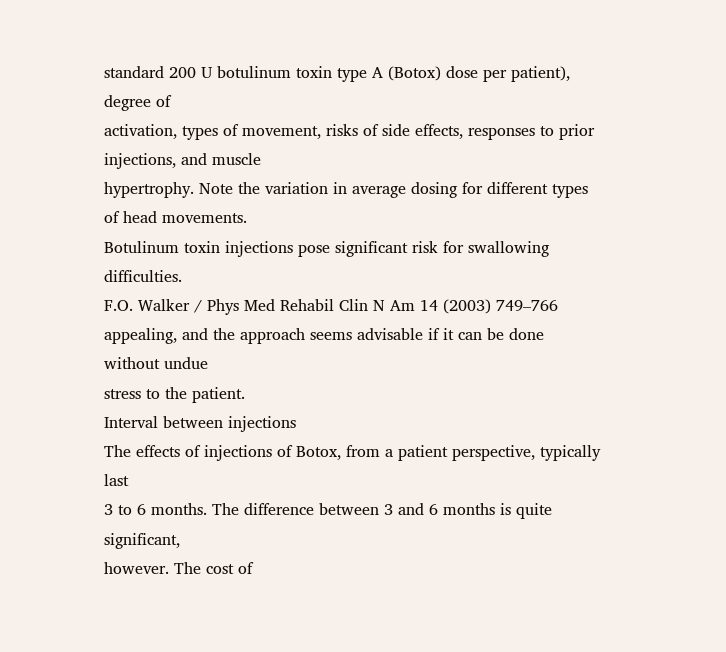standard 200 U botulinum toxin type A (Botox) dose per patient), degree of
activation, types of movement, risks of side effects, responses to prior injections, and muscle
hypertrophy. Note the variation in average dosing for different types of head movements.
Botulinum toxin injections pose significant risk for swallowing difficulties.
F.O. Walker / Phys Med Rehabil Clin N Am 14 (2003) 749–766
appealing, and the approach seems advisable if it can be done without undue
stress to the patient.
Interval between injections
The effects of injections of Botox, from a patient perspective, typically last
3 to 6 months. The difference between 3 and 6 months is quite significant,
however. The cost of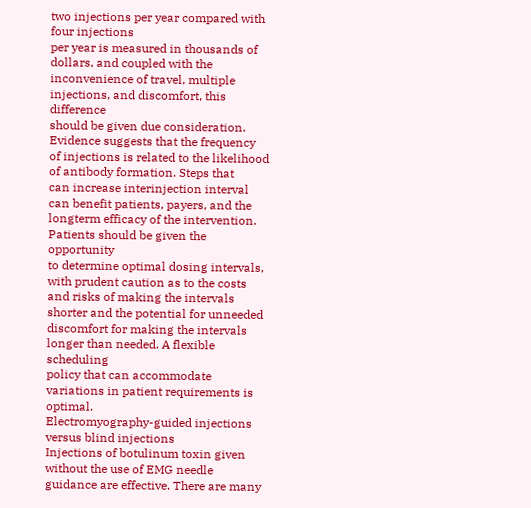two injections per year compared with four injections
per year is measured in thousands of dollars, and coupled with the inconvenience of travel, multiple injections, and discomfort, this difference
should be given due consideration. Evidence suggests that the frequency
of injections is related to the likelihood of antibody formation. Steps that
can increase interinjection interval can benefit patients, payers, and the longterm efficacy of the intervention. Patients should be given the opportunity
to determine optimal dosing intervals, with prudent caution as to the costs
and risks of making the intervals shorter and the potential for unneeded
discomfort for making the intervals longer than needed. A flexible scheduling
policy that can accommodate variations in patient requirements is optimal.
Electromyography-guided injections versus blind injections
Injections of botulinum toxin given without the use of EMG needle
guidance are effective. There are many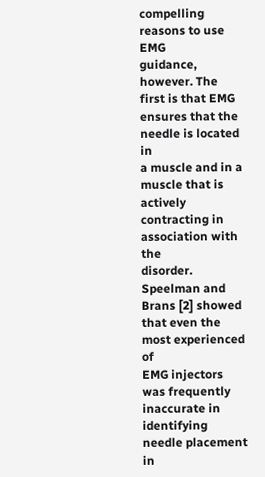compelling reasons to use EMG
guidance, however. The first is that EMG ensures that the needle is located in
a muscle and in a muscle that is actively contracting in association with the
disorder. Speelman and Brans [2] showed that even the most experienced of
EMG injectors was frequently inaccurate in identifying needle placement in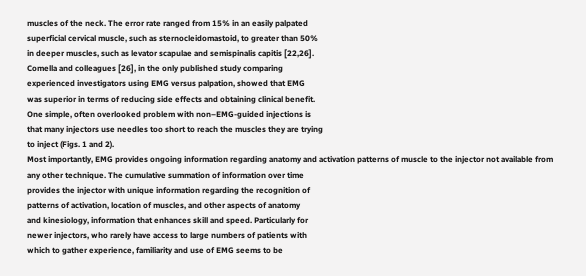muscles of the neck. The error rate ranged from 15% in an easily palpated
superficial cervical muscle, such as sternocleidomastoid, to greater than 50%
in deeper muscles, such as levator scapulae and semispinalis capitis [22,26].
Comella and colleagues [26], in the only published study comparing
experienced investigators using EMG versus palpation, showed that EMG
was superior in terms of reducing side effects and obtaining clinical benefit.
One simple, often overlooked problem with non–EMG-guided injections is
that many injectors use needles too short to reach the muscles they are trying
to inject (Figs. 1 and 2).
Most importantly, EMG provides ongoing information regarding anatomy and activation patterns of muscle to the injector not available from
any other technique. The cumulative summation of information over time
provides the injector with unique information regarding the recognition of
patterns of activation, location of muscles, and other aspects of anatomy
and kinesiology, information that enhances skill and speed. Particularly for
newer injectors, who rarely have access to large numbers of patients with
which to gather experience, familiarity and use of EMG seems to be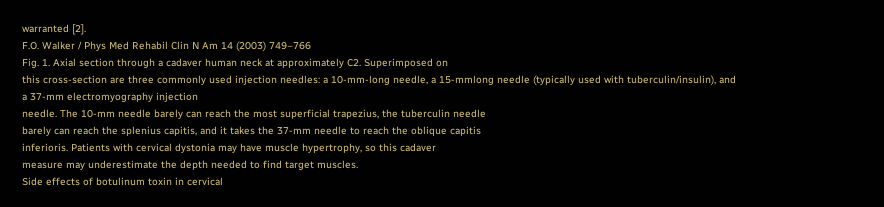warranted [2].
F.O. Walker / Phys Med Rehabil Clin N Am 14 (2003) 749–766
Fig. 1. Axial section through a cadaver human neck at approximately C2. Superimposed on
this cross-section are three commonly used injection needles: a 10-mm-long needle, a 15-mmlong needle (typically used with tuberculin/insulin), and a 37-mm electromyography injection
needle. The 10-mm needle barely can reach the most superficial trapezius, the tuberculin needle
barely can reach the splenius capitis, and it takes the 37-mm needle to reach the oblique capitis
inferioris. Patients with cervical dystonia may have muscle hypertrophy, so this cadaver
measure may underestimate the depth needed to find target muscles.
Side effects of botulinum toxin in cervical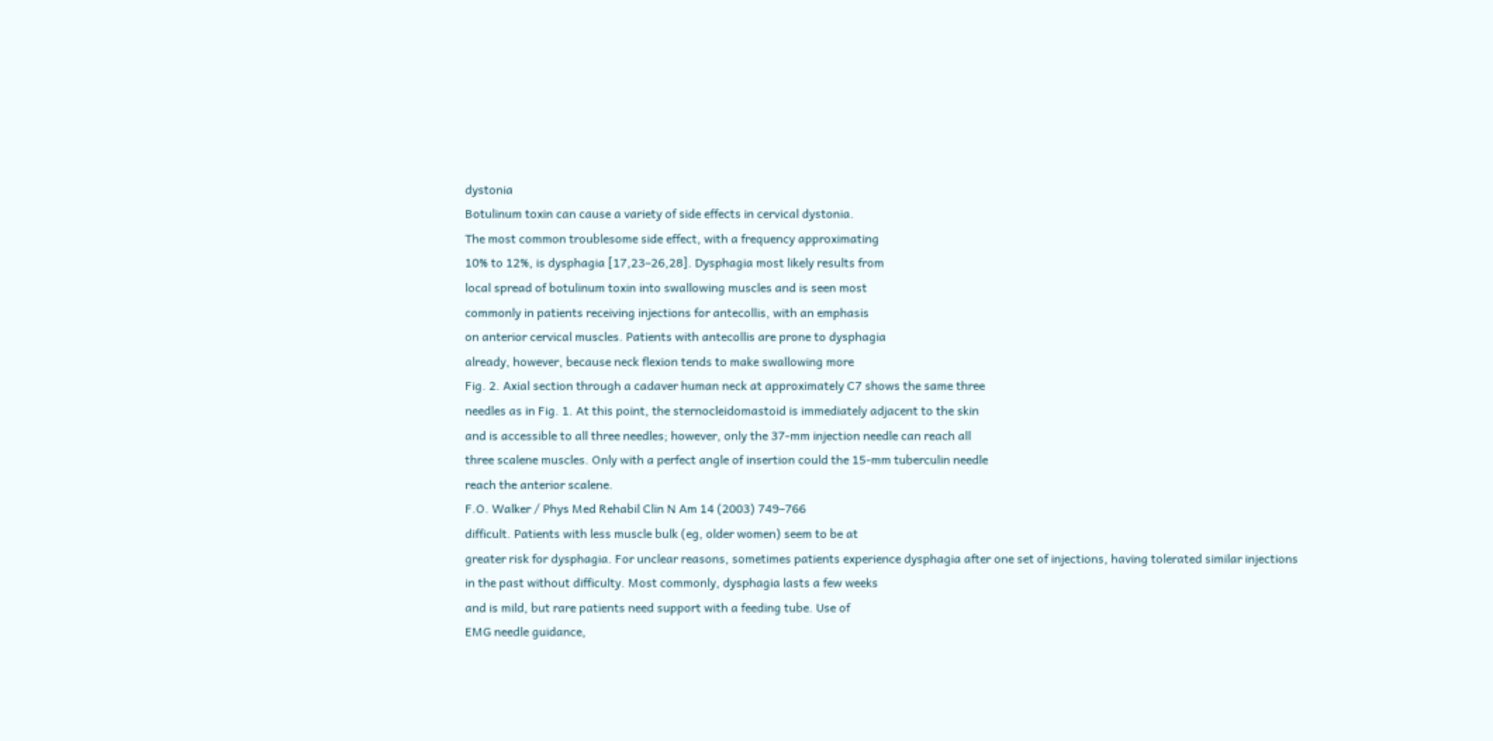dystonia
Botulinum toxin can cause a variety of side effects in cervical dystonia.
The most common troublesome side effect, with a frequency approximating
10% to 12%, is dysphagia [17,23–26,28]. Dysphagia most likely results from
local spread of botulinum toxin into swallowing muscles and is seen most
commonly in patients receiving injections for antecollis, with an emphasis
on anterior cervical muscles. Patients with antecollis are prone to dysphagia
already, however, because neck flexion tends to make swallowing more
Fig. 2. Axial section through a cadaver human neck at approximately C7 shows the same three
needles as in Fig. 1. At this point, the sternocleidomastoid is immediately adjacent to the skin
and is accessible to all three needles; however, only the 37-mm injection needle can reach all
three scalene muscles. Only with a perfect angle of insertion could the 15-mm tuberculin needle
reach the anterior scalene.
F.O. Walker / Phys Med Rehabil Clin N Am 14 (2003) 749–766
difficult. Patients with less muscle bulk (eg, older women) seem to be at
greater risk for dysphagia. For unclear reasons, sometimes patients experience dysphagia after one set of injections, having tolerated similar injections
in the past without difficulty. Most commonly, dysphagia lasts a few weeks
and is mild, but rare patients need support with a feeding tube. Use of
EMG needle guidance,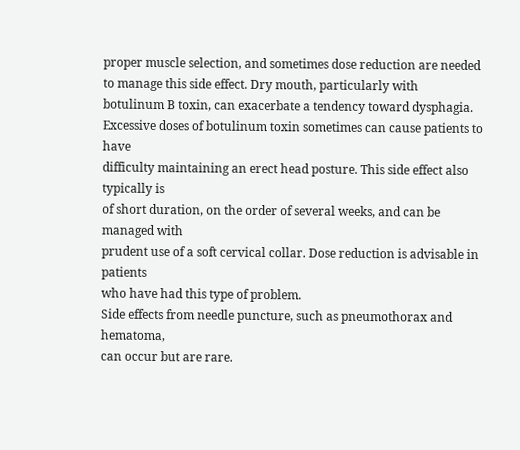proper muscle selection, and sometimes dose reduction are needed to manage this side effect. Dry mouth, particularly with
botulinum B toxin, can exacerbate a tendency toward dysphagia.
Excessive doses of botulinum toxin sometimes can cause patients to have
difficulty maintaining an erect head posture. This side effect also typically is
of short duration, on the order of several weeks, and can be managed with
prudent use of a soft cervical collar. Dose reduction is advisable in patients
who have had this type of problem.
Side effects from needle puncture, such as pneumothorax and hematoma,
can occur but are rare.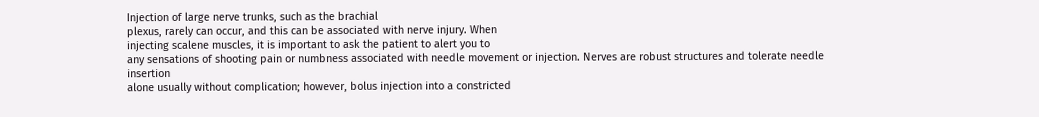Injection of large nerve trunks, such as the brachial
plexus, rarely can occur, and this can be associated with nerve injury. When
injecting scalene muscles, it is important to ask the patient to alert you to
any sensations of shooting pain or numbness associated with needle movement or injection. Nerves are robust structures and tolerate needle insertion
alone usually without complication; however, bolus injection into a constricted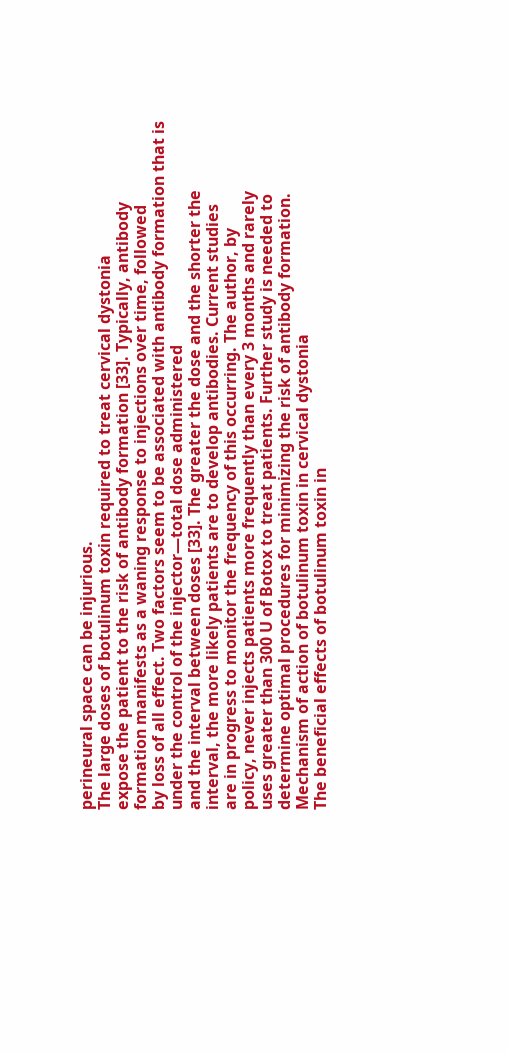perineural space can be injurious.
The large doses of botulinum toxin required to treat cervical dystonia
expose the patient to the risk of antibody formation [33]. Typically, antibody
formation manifests as a waning response to injections over time, followed
by loss of all effect. Two factors seem to be associated with antibody formation that is under the control of the injector—total dose administered
and the interval between doses [33]. The greater the dose and the shorter the
interval, the more likely patients are to develop antibodies. Current studies
are in progress to monitor the frequency of this occurring. The author, by
policy, never injects patients more frequently than every 3 months and rarely
uses greater than 300 U of Botox to treat patients. Further study is needed to
determine optimal procedures for minimizing the risk of antibody formation.
Mechanism of action of botulinum toxin in cervical dystonia
The beneficial effects of botulinum toxin in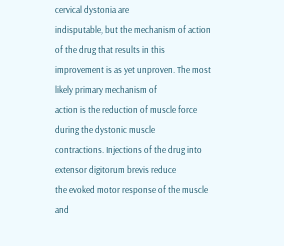cervical dystonia are
indisputable, but the mechanism of action of the drug that results in this
improvement is as yet unproven. The most likely primary mechanism of
action is the reduction of muscle force during the dystonic muscle
contractions. Injections of the drug into extensor digitorum brevis reduce
the evoked motor response of the muscle and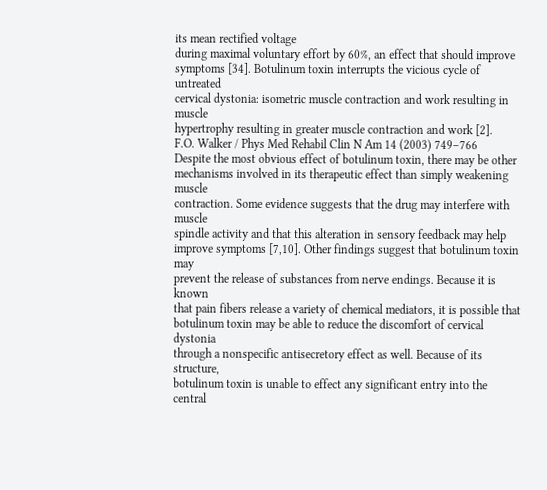its mean rectified voltage
during maximal voluntary effort by 60%, an effect that should improve
symptoms [34]. Botulinum toxin interrupts the vicious cycle of untreated
cervical dystonia: isometric muscle contraction and work resulting in muscle
hypertrophy resulting in greater muscle contraction and work [2].
F.O. Walker / Phys Med Rehabil Clin N Am 14 (2003) 749–766
Despite the most obvious effect of botulinum toxin, there may be other
mechanisms involved in its therapeutic effect than simply weakening muscle
contraction. Some evidence suggests that the drug may interfere with muscle
spindle activity and that this alteration in sensory feedback may help
improve symptoms [7,10]. Other findings suggest that botulinum toxin may
prevent the release of substances from nerve endings. Because it is known
that pain fibers release a variety of chemical mediators, it is possible that
botulinum toxin may be able to reduce the discomfort of cervical dystonia
through a nonspecific antisecretory effect as well. Because of its structure,
botulinum toxin is unable to effect any significant entry into the central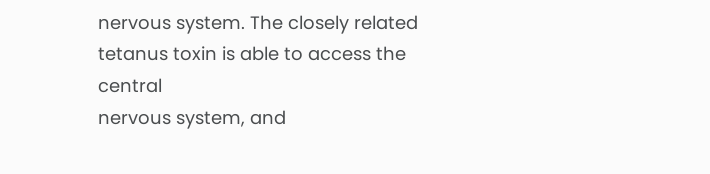nervous system. The closely related tetanus toxin is able to access the central
nervous system, and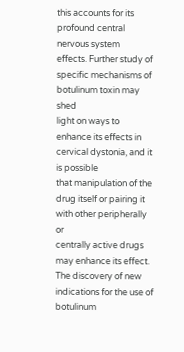this accounts for its profound central nervous system
effects. Further study of specific mechanisms of botulinum toxin may shed
light on ways to enhance its effects in cervical dystonia, and it is possible
that manipulation of the drug itself or pairing it with other peripherally or
centrally active drugs may enhance its effect. The discovery of new indications for the use of botulinum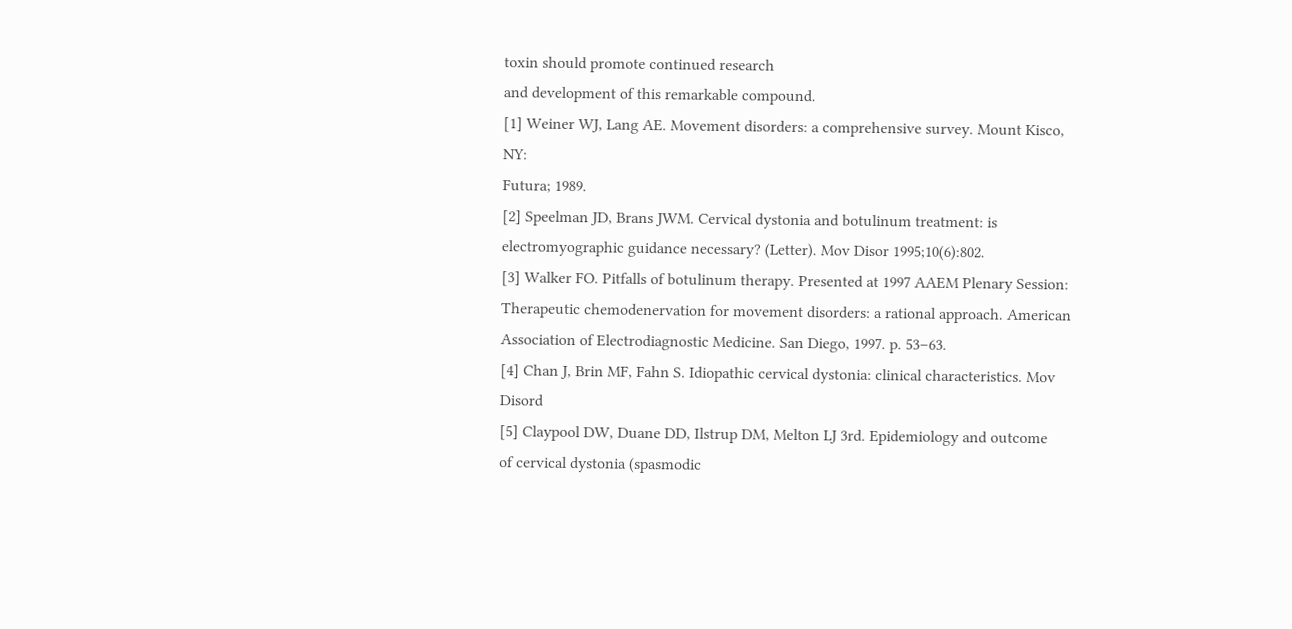toxin should promote continued research
and development of this remarkable compound.
[1] Weiner WJ, Lang AE. Movement disorders: a comprehensive survey. Mount Kisco, NY:
Futura; 1989.
[2] Speelman JD, Brans JWM. Cervical dystonia and botulinum treatment: is electromyographic guidance necessary? (Letter). Mov Disor 1995;10(6):802.
[3] Walker FO. Pitfalls of botulinum therapy. Presented at 1997 AAEM Plenary Session:
Therapeutic chemodenervation for movement disorders: a rational approach. American
Association of Electrodiagnostic Medicine. San Diego, 1997. p. 53–63.
[4] Chan J, Brin MF, Fahn S. Idiopathic cervical dystonia: clinical characteristics. Mov Disord
[5] Claypool DW, Duane DD, Ilstrup DM, Melton LJ 3rd. Epidemiology and outcome
of cervical dystonia (spasmodic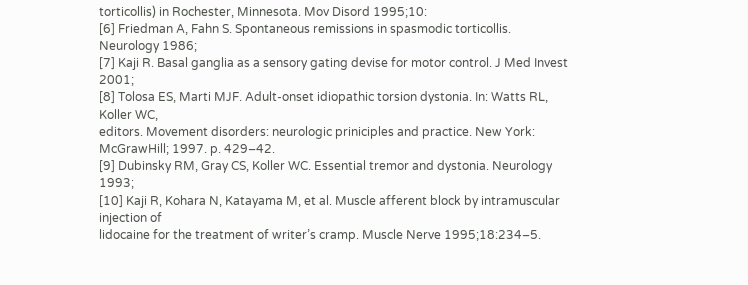torticollis) in Rochester, Minnesota. Mov Disord 1995;10:
[6] Friedman A, Fahn S. Spontaneous remissions in spasmodic torticollis. Neurology 1986;
[7] Kaji R. Basal ganglia as a sensory gating devise for motor control. J Med Invest 2001;
[8] Tolosa ES, Marti MJF. Adult-onset idiopathic torsion dystonia. In: Watts RL, Koller WC,
editors. Movement disorders: neurologic priniciples and practice. New York: McGrawHill; 1997. p. 429–42.
[9] Dubinsky RM, Gray CS, Koller WC. Essential tremor and dystonia. Neurology 1993;
[10] Kaji R, Kohara N, Katayama M, et al. Muscle afferent block by intramuscular injection of
lidocaine for the treatment of writer’s cramp. Muscle Nerve 1995;18:234–5.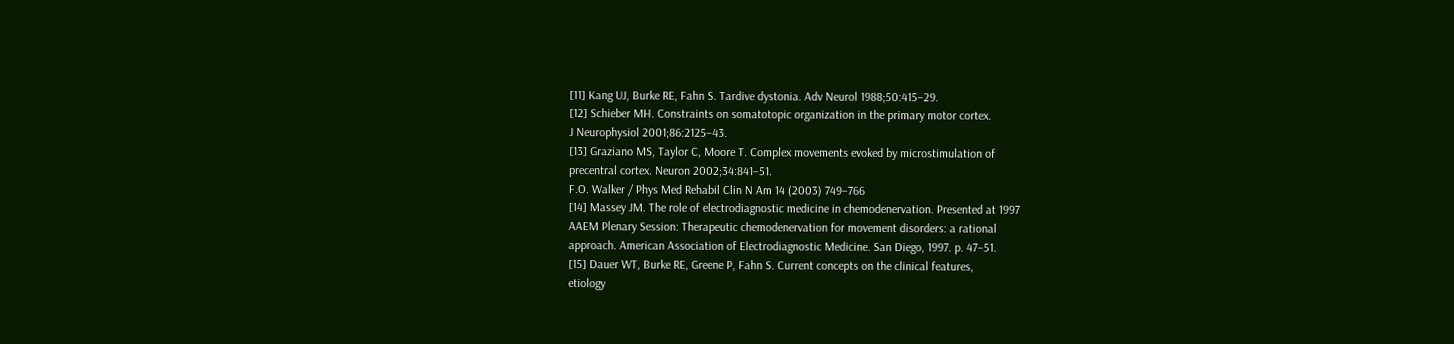[11] Kang UJ, Burke RE, Fahn S. Tardive dystonia. Adv Neurol 1988;50:415–29.
[12] Schieber MH. Constraints on somatotopic organization in the primary motor cortex.
J Neurophysiol 2001;86:2125–43.
[13] Graziano MS, Taylor C, Moore T. Complex movements evoked by microstimulation of
precentral cortex. Neuron 2002;34:841–51.
F.O. Walker / Phys Med Rehabil Clin N Am 14 (2003) 749–766
[14] Massey JM. The role of electrodiagnostic medicine in chemodenervation. Presented at 1997
AAEM Plenary Session: Therapeutic chemodenervation for movement disorders: a rational
approach. American Association of Electrodiagnostic Medicine. San Diego, 1997. p. 47–51.
[15] Dauer WT, Burke RE, Greene P, Fahn S. Current concepts on the clinical features,
etiology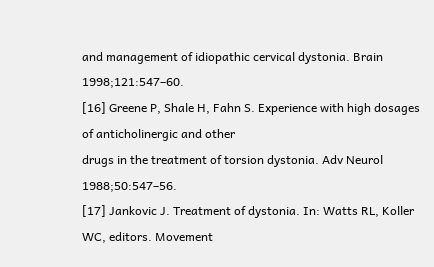and management of idiopathic cervical dystonia. Brain 1998;121:547–60.
[16] Greene P, Shale H, Fahn S. Experience with high dosages of anticholinergic and other
drugs in the treatment of torsion dystonia. Adv Neurol 1988;50:547–56.
[17] Jankovic J. Treatment of dystonia. In: Watts RL, Koller WC, editors. Movement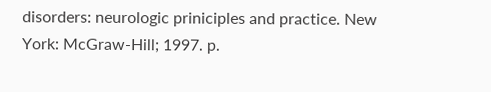disorders: neurologic priniciples and practice. New York: McGraw-Hill; 1997. p.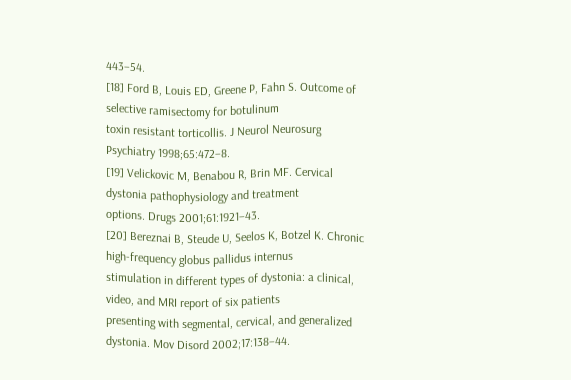443–54.
[18] Ford B, Louis ED, Greene P, Fahn S. Outcome of selective ramisectomy for botulinum
toxin resistant torticollis. J Neurol Neurosurg Psychiatry 1998;65:472–8.
[19] Velickovic M, Benabou R, Brin MF. Cervical dystonia pathophysiology and treatment
options. Drugs 2001;61:1921–43.
[20] Bereznai B, Steude U, Seelos K, Botzel K. Chronic high-frequency globus pallidus internus
stimulation in different types of dystonia: a clinical, video, and MRI report of six patients
presenting with segmental, cervical, and generalized dystonia. Mov Disord 2002;17:138–44.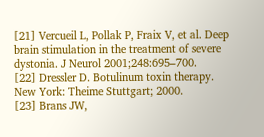[21] Vercueil L, Pollak P, Fraix V, et al. Deep brain stimulation in the treatment of severe
dystonia. J Neurol 2001;248:695–700.
[22] Dressler D. Botulinum toxin therapy. New York: Theime Stuttgart; 2000.
[23] Brans JW,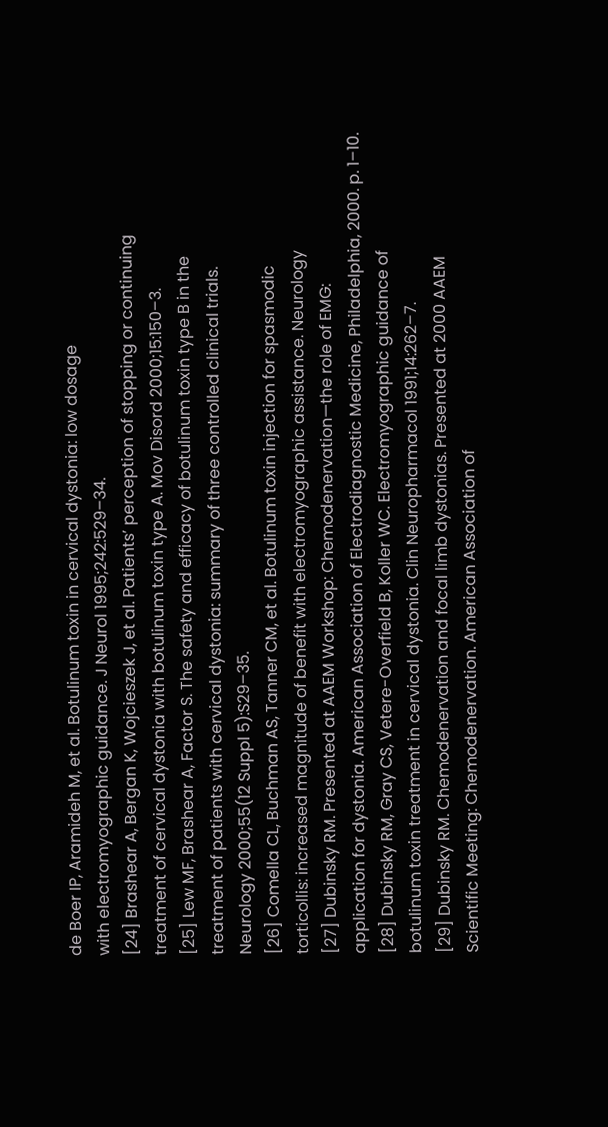de Boer IP, Aramideh M, et al. Botulinum toxin in cervical dystonia: low dosage
with electromyographic guidance. J Neurol 1995;242:529–34.
[24] Brashear A, Bergan K, Wojcieszek J, et al. Patients’ perception of stopping or continuing
treatment of cervical dystonia with botulinum toxin type A. Mov Disord 2000;15:150–3.
[25] Lew MF, Brashear A, Factor S. The safety and efficacy of botulinum toxin type B in the
treatment of patients with cervical dystonia: summary of three controlled clinical trials.
Neurology 2000;55(12 Suppl 5):S29–35.
[26] Comella CL, Buchman AS, Tanner CM, et al. Botulinum toxin injection for spasmodic
torticollis: increased magnitude of benefit with electromyographic assistance. Neurology
[27] Dubinsky RM. Presented at AAEM Workshop: Chemodenervation—the role of EMG:
application for dystonia. American Association of Electrodiagnostic Medicine, Philadelphia, 2000. p. 1–10.
[28] Dubinsky RM, Gray CS, Vetere-Overfield B, Koller WC. Electromyographic guidance of
botulinum toxin treatment in cervical dystonia. Clin Neuropharmacol 1991;14:262–7.
[29] Dubinsky RM. Chemodenervation and focal limb dystonias. Presented at 2000 AAEM
Scientific Meeting: Chemodenervation. American Association of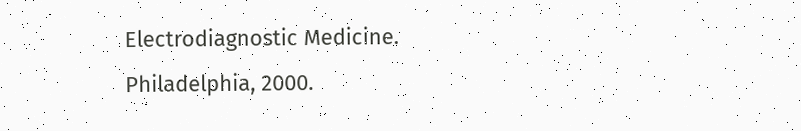Electrodiagnostic Medicine.
Philadelphia, 2000.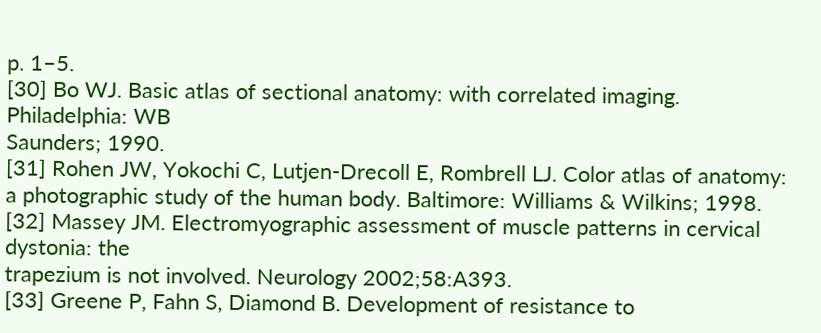p. 1–5.
[30] Bo WJ. Basic atlas of sectional anatomy: with correlated imaging. Philadelphia: WB
Saunders; 1990.
[31] Rohen JW, Yokochi C, Lutjen-Drecoll E, Rombrell LJ. Color atlas of anatomy:
a photographic study of the human body. Baltimore: Williams & Wilkins; 1998.
[32] Massey JM. Electromyographic assessment of muscle patterns in cervical dystonia: the
trapezium is not involved. Neurology 2002;58:A393.
[33] Greene P, Fahn S, Diamond B. Development of resistance to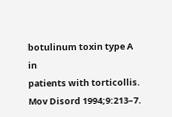botulinum toxin type A in
patients with torticollis. Mov Disord 1994;9:213–7.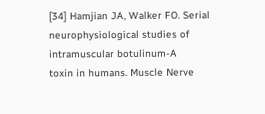[34] Hamjian JA, Walker FO. Serial neurophysiological studies of intramuscular botulinum-A
toxin in humans. Muscle Nerve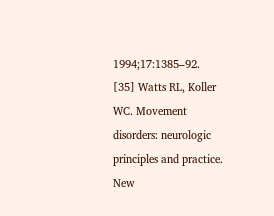1994;17:1385–92.
[35] Watts RL, Koller WC. Movement disorders: neurologic principles and practice. New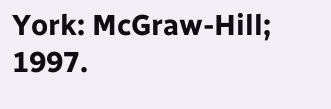York: McGraw-Hill; 1997.